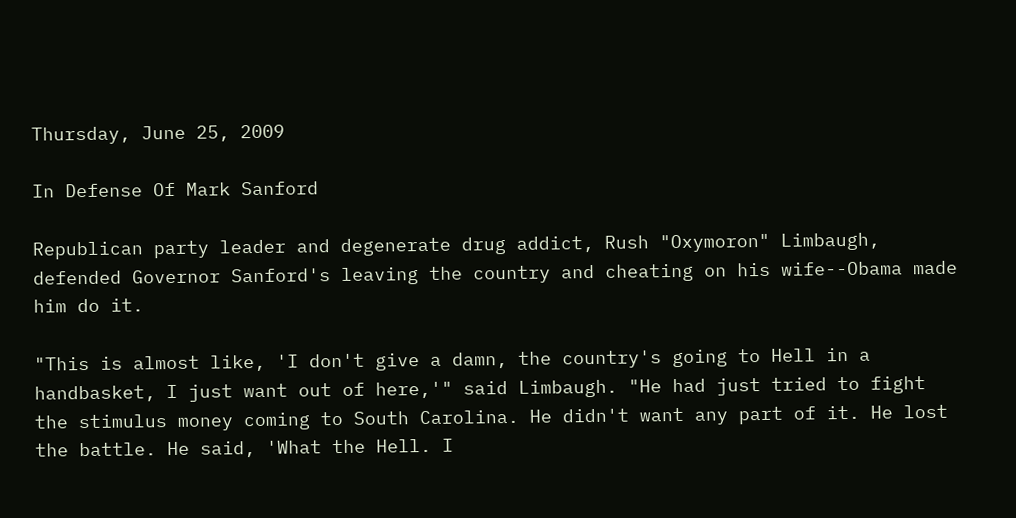Thursday, June 25, 2009

In Defense Of Mark Sanford

Republican party leader and degenerate drug addict, Rush "Oxymoron" Limbaugh, defended Governor Sanford's leaving the country and cheating on his wife--Obama made him do it.

"This is almost like, 'I don't give a damn, the country's going to Hell in a handbasket, I just want out of here,'" said Limbaugh. "He had just tried to fight the stimulus money coming to South Carolina. He didn't want any part of it. He lost the battle. He said, 'What the Hell. I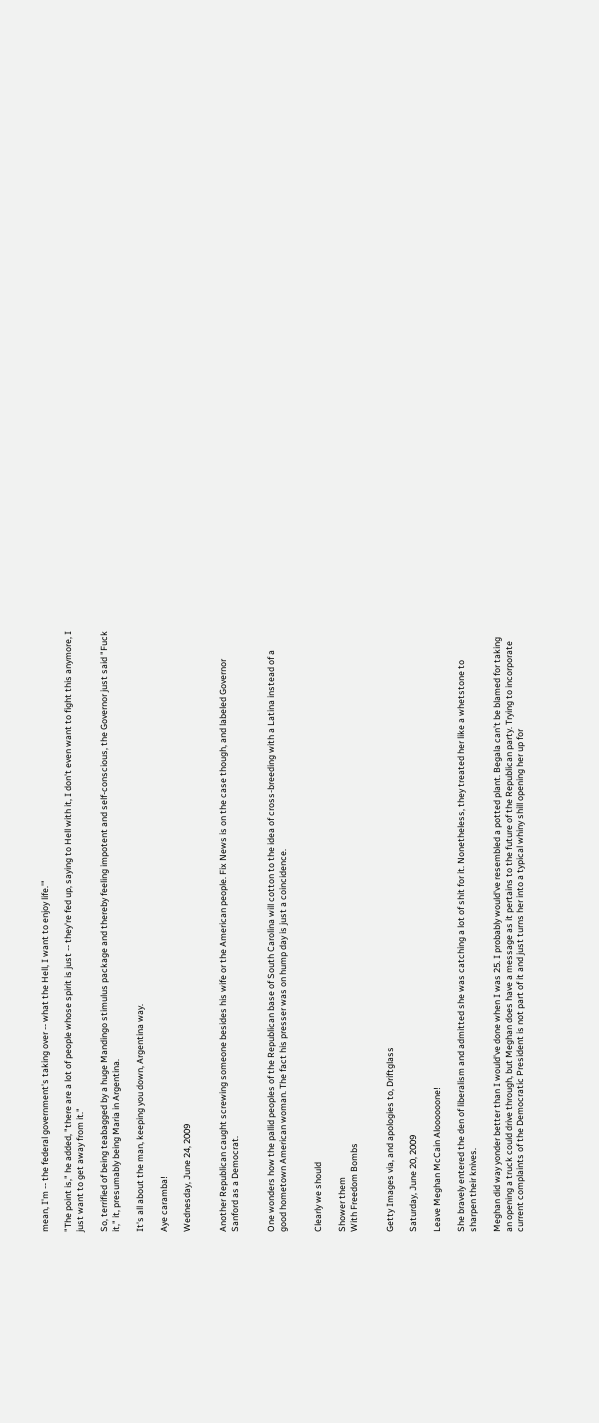mean, I'm -- the federal government's taking over -- what the Hell, I want to enjoy life.'"

"The point is," he added, "there are a lot of people whose spirit is just -- they're fed up, saying to Hell with it, I don't even want to fight this anymore, I just want to get away from it."

So, terrified of being teabagged by a huge Mandingo stimulus package and thereby feeling impotent and self-conscious, the Governor just said "Fuck it," it, presumably being Maria in Argentina.

It's all about the man, keeping you down, Argentina way.

Aye caramba!

Wednesday, June 24, 2009


Another Republican caught screwing someone besides his wife or the American people. Fix News is on the case though, and labeled Governor Sanford as a Democrat.


One wonders how the pallid peoples of the Republican base of South Carolina will cotton to the idea of cross-breeding with a Latina instead of a good hometown American woman. The fact his presser was on hump day is just a coincidence.


Clearly we should

Shower them
With Freedom Bombs


Getty Images via, and apologies to, Driftglass

Saturday, June 20, 2009

Leave Meghan McCain Aloooooone!

She bravely entered the den of liberalism and admitted she was catching a lot of shit for it. Nonetheless, they treated her like a whetstone to sharpen their knives.

Meghan did way yonder better than I would've done when I was 25. I probably would've resembled a potted plant. Begala can't be blamed for taking an opening a truck could drive through, but Meghan does have a message as it pertains to the future of the Republican party. Trying to incorporate current complaints of the Democratic President is not part of it and just turns her into a typical whiny shill opening her up for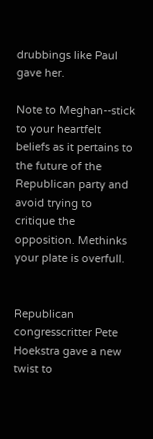drubbings like Paul gave her.

Note to Meghan--stick to your heartfelt beliefs as it pertains to the future of the Republican party and avoid trying to critique the opposition. Methinks your plate is overfull.


Republican congresscritter Pete Hoekstra gave a new twist to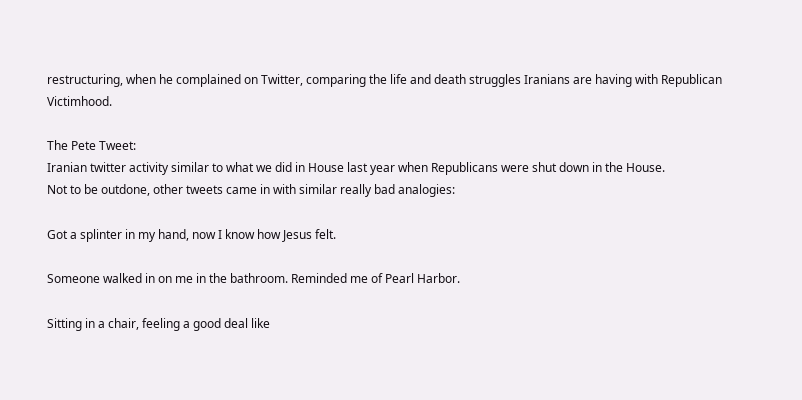restructuring, when he complained on Twitter, comparing the life and death struggles Iranians are having with Republican Victimhood.

The Pete Tweet:
Iranian twitter activity similar to what we did in House last year when Republicans were shut down in the House.
Not to be outdone, other tweets came in with similar really bad analogies:

Got a splinter in my hand, now I know how Jesus felt.

Someone walked in on me in the bathroom. Reminded me of Pearl Harbor.

Sitting in a chair, feeling a good deal like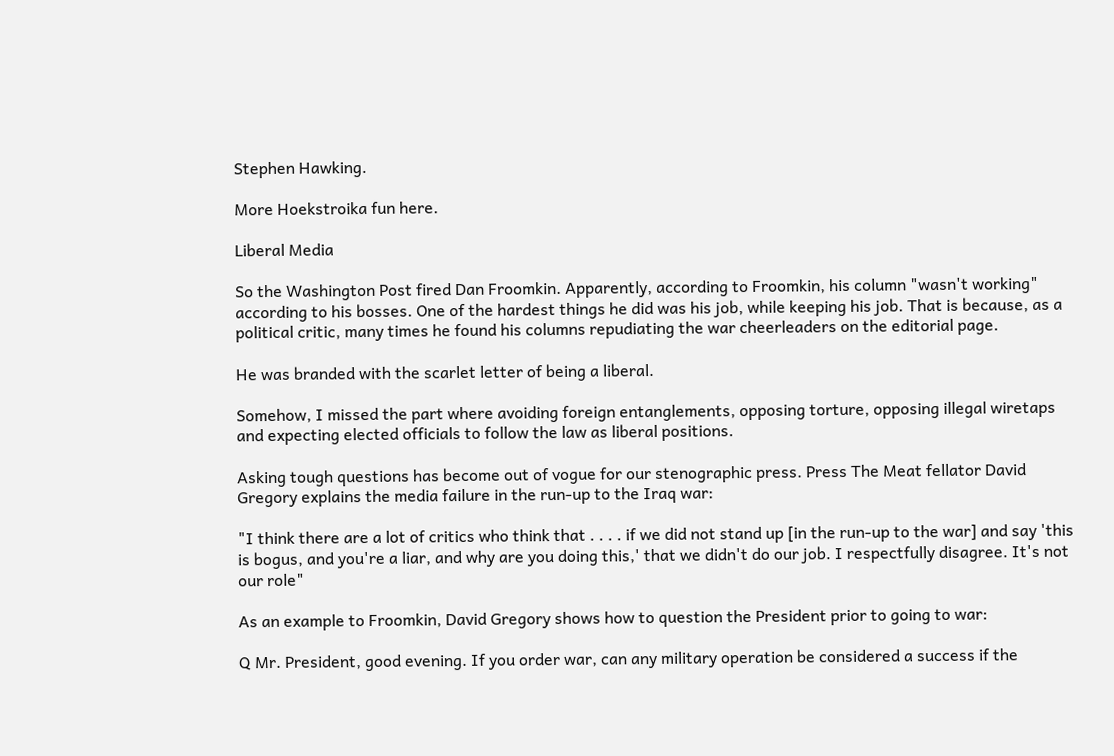Stephen Hawking.

More Hoekstroika fun here.

Liberal Media

So the Washington Post fired Dan Froomkin. Apparently, according to Froomkin, his column "wasn't working" according to his bosses. One of the hardest things he did was his job, while keeping his job. That is because, as a political critic, many times he found his columns repudiating the war cheerleaders on the editorial page.

He was branded with the scarlet letter of being a liberal.

Somehow, I missed the part where avoiding foreign entanglements, opposing torture, opposing illegal wiretaps and expecting elected officials to follow the law as liberal positions.

Asking tough questions has become out of vogue for our stenographic press. Press The Meat fellator David Gregory explains the media failure in the run-up to the Iraq war:

"I think there are a lot of critics who think that . . . . if we did not stand up [in the run-up to the war] and say 'this is bogus, and you're a liar, and why are you doing this,' that we didn't do our job. I respectfully disagree. It's not our role"

As an example to Froomkin, David Gregory shows how to question the President prior to going to war:

Q Mr. President, good evening. If you order war, can any military operation be considered a success if the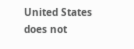United States does not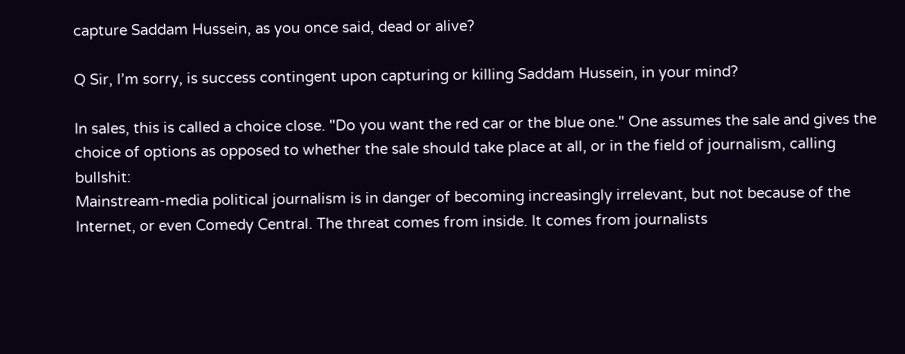capture Saddam Hussein, as you once said, dead or alive?

Q Sir, I’m sorry, is success contingent upon capturing or killing Saddam Hussein, in your mind?

In sales, this is called a choice close. "Do you want the red car or the blue one." One assumes the sale and gives the choice of options as opposed to whether the sale should take place at all, or in the field of journalism, calling bullshit:
Mainstream-media political journalism is in danger of becoming increasingly irrelevant, but not because of the Internet, or even Comedy Central. The threat comes from inside. It comes from journalists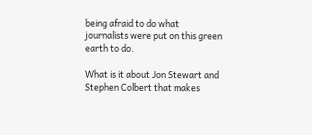being afraid to do what journalists were put on this green earth to do.

What is it about Jon Stewart and Stephen Colbert that makes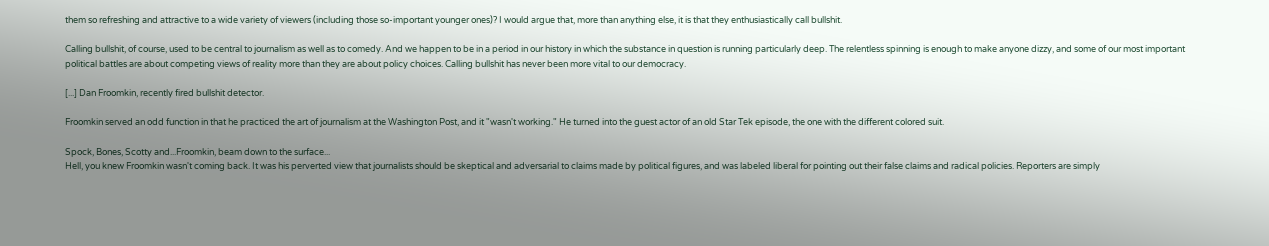them so refreshing and attractive to a wide variety of viewers (including those so-important younger ones)? I would argue that, more than anything else, it is that they enthusiastically call bullshit.

Calling bullshit, of course, used to be central to journalism as well as to comedy. And we happen to be in a period in our history in which the substance in question is running particularly deep. The relentless spinning is enough to make anyone dizzy, and some of our most important political battles are about competing views of reality more than they are about policy choices. Calling bullshit has never been more vital to our democracy.

[...] Dan Froomkin, recently fired bullshit detector.

Froomkin served an odd function in that he practiced the art of journalism at the Washington Post, and it "wasn't working." He turned into the guest actor of an old Star Tek episode, the one with the different colored suit.

Spock, Bones, Scotty and...Froomkin, beam down to the surface...
Hell, you knew Froomkin wasn't coming back. It was his perverted view that journalists should be skeptical and adversarial to claims made by political figures, and was labeled liberal for pointing out their false claims and radical policies. Reporters are simply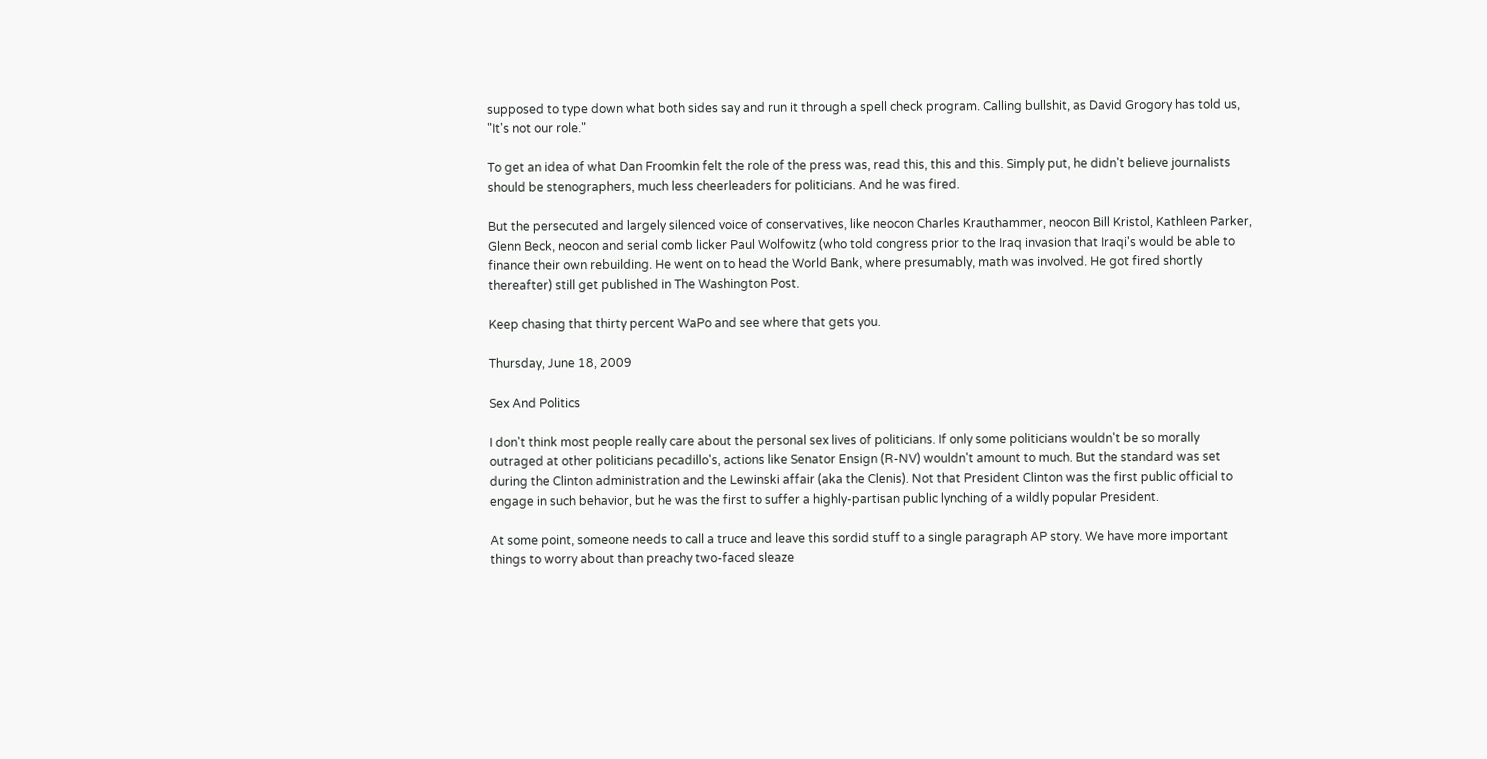supposed to type down what both sides say and run it through a spell check program. Calling bullshit, as David Grogory has told us, "It's not our role."

To get an idea of what Dan Froomkin felt the role of the press was, read this, this and this. Simply put, he didn't believe journalists should be stenographers, much less cheerleaders for politicians. And he was fired.

But the persecuted and largely silenced voice of conservatives, like neocon Charles Krauthammer, neocon Bill Kristol, Kathleen Parker, Glenn Beck, neocon and serial comb licker Paul Wolfowitz (who told congress prior to the Iraq invasion that Iraqi's would be able to finance their own rebuilding. He went on to head the World Bank, where presumably, math was involved. He got fired shortly thereafter) still get published in The Washington Post.

Keep chasing that thirty percent WaPo and see where that gets you.

Thursday, June 18, 2009

Sex And Politics

I don't think most people really care about the personal sex lives of politicians. If only some politicians wouldn't be so morally outraged at other politicians pecadillo's, actions like Senator Ensign (R-NV) wouldn't amount to much. But the standard was set during the Clinton administration and the Lewinski affair (aka the Clenis). Not that President Clinton was the first public official to engage in such behavior, but he was the first to suffer a highly-partisan public lynching of a wildly popular President.

At some point, someone needs to call a truce and leave this sordid stuff to a single paragraph AP story. We have more important things to worry about than preachy two-faced sleaze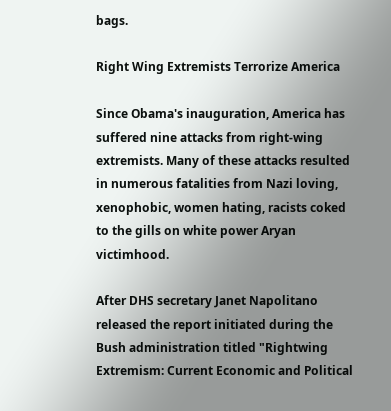bags.

Right Wing Extremists Terrorize America

Since Obama's inauguration, America has suffered nine attacks from right-wing extremists. Many of these attacks resulted in numerous fatalities from Nazi loving, xenophobic, women hating, racists coked to the gills on white power Aryan victimhood.

After DHS secretary Janet Napolitano released the report initiated during the Bush administration titled "Rightwing Extremism: Current Economic and Political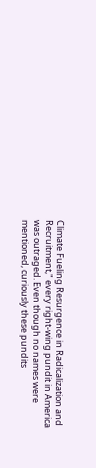Climate Fueling Resurgence in Radicalization and Recruitment," every right-wing pundit in America was outraged. Even though no names were mentioned, curiously these pundits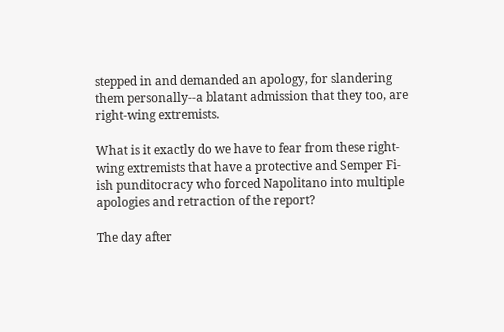stepped in and demanded an apology, for slandering them personally--a blatant admission that they too, are right-wing extremists.

What is it exactly do we have to fear from these right-wing extremists that have a protective and Semper Fi-ish punditocracy who forced Napolitano into multiple apologies and retraction of the report?

The day after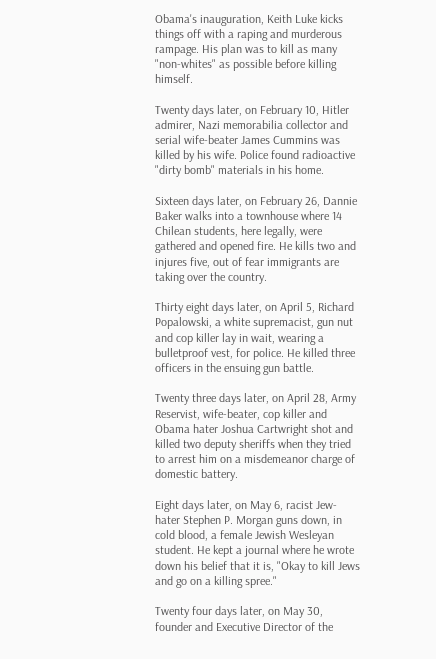Obama's inauguration, Keith Luke kicks things off with a raping and murderous rampage. His plan was to kill as many "non-whites" as possible before killing himself.

Twenty days later, on February 10, Hitler admirer, Nazi memorabilia collector and serial wife-beater James Cummins was killed by his wife. Police found radioactive "dirty bomb" materials in his home.

Sixteen days later, on February 26, Dannie Baker walks into a townhouse where 14 Chilean students, here legally, were gathered and opened fire. He kills two and injures five, out of fear immigrants are taking over the country.

Thirty eight days later, on April 5, Richard Popalowski, a white supremacist, gun nut and cop killer lay in wait, wearing a bulletproof vest, for police. He killed three officers in the ensuing gun battle.

Twenty three days later, on April 28, Army Reservist, wife-beater, cop killer and Obama hater Joshua Cartwright shot and killed two deputy sheriffs when they tried to arrest him on a misdemeanor charge of domestic battery.

Eight days later, on May 6, racist Jew-hater Stephen P. Morgan guns down, in cold blood, a female Jewish Wesleyan student. He kept a journal where he wrote down his belief that it is, "Okay to kill Jews and go on a killing spree."

Twenty four days later, on May 30, founder and Executive Director of the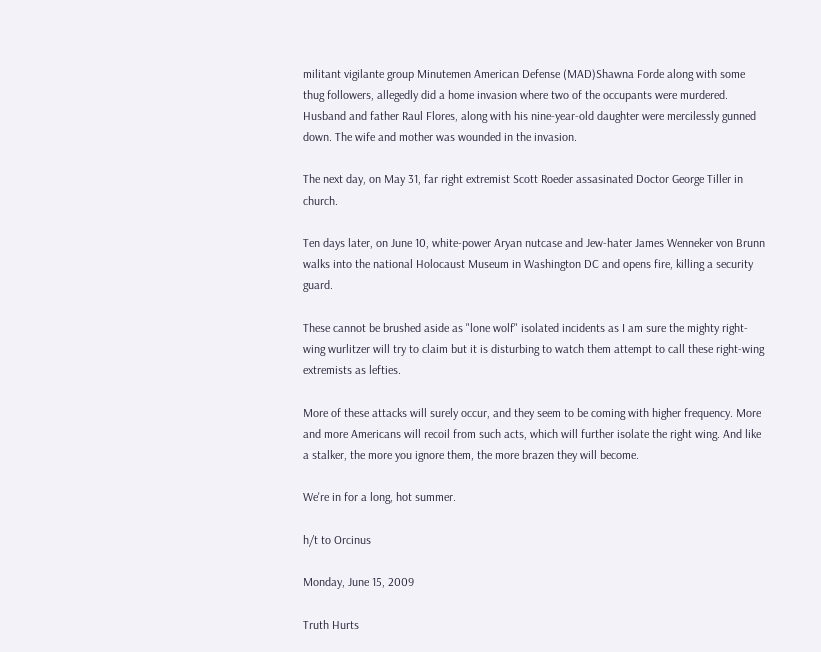militant vigilante group Minutemen American Defense (MAD)Shawna Forde along with some thug followers, allegedly did a home invasion where two of the occupants were murdered. Husband and father Raul Flores, along with his nine-year-old daughter were mercilessly gunned down. The wife and mother was wounded in the invasion.

The next day, on May 31, far right extremist Scott Roeder assasinated Doctor George Tiller in church.

Ten days later, on June 10, white-power Aryan nutcase and Jew-hater James Wenneker von Brunn walks into the national Holocaust Museum in Washington DC and opens fire, killing a security guard.

These cannot be brushed aside as "lone wolf" isolated incidents as I am sure the mighty right-wing wurlitzer will try to claim but it is disturbing to watch them attempt to call these right-wing extremists as lefties.

More of these attacks will surely occur, and they seem to be coming with higher frequency. More and more Americans will recoil from such acts, which will further isolate the right wing. And like a stalker, the more you ignore them, the more brazen they will become.

We're in for a long, hot summer.

h/t to Orcinus

Monday, June 15, 2009

Truth Hurts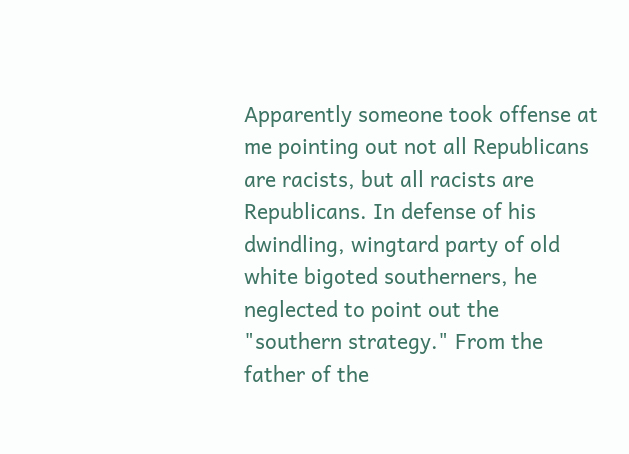Apparently someone took offense at me pointing out not all Republicans are racists, but all racists are Republicans. In defense of his dwindling, wingtard party of old white bigoted southerners, he neglected to point out the "southern strategy." From the father of the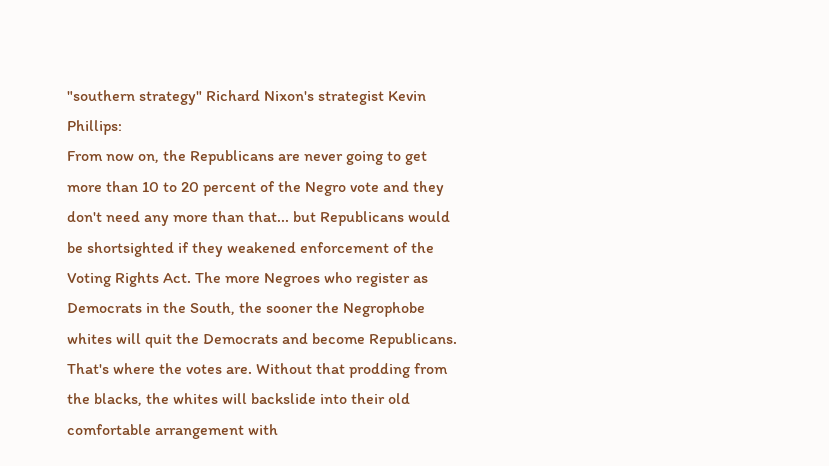"southern strategy" Richard Nixon's strategist Kevin Phillips:
From now on, the Republicans are never going to get more than 10 to 20 percent of the Negro vote and they don't need any more than that... but Republicans would be shortsighted if they weakened enforcement of the Voting Rights Act. The more Negroes who register as Democrats in the South, the sooner the Negrophobe whites will quit the Democrats and become Republicans. That's where the votes are. Without that prodding from the blacks, the whites will backslide into their old comfortable arrangement with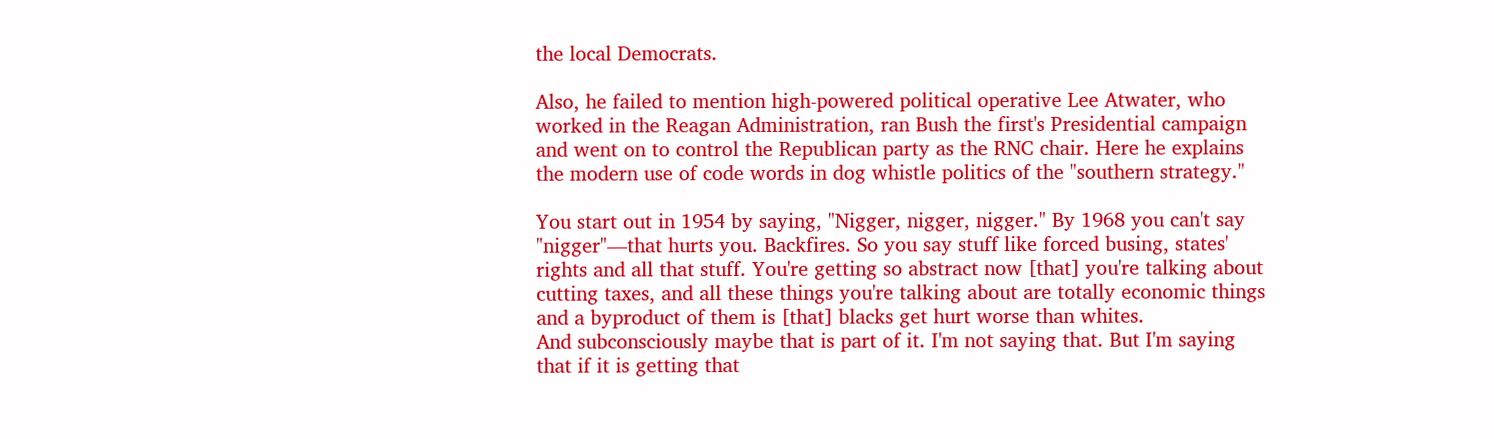the local Democrats.

Also, he failed to mention high-powered political operative Lee Atwater, who worked in the Reagan Administration, ran Bush the first's Presidential campaign and went on to control the Republican party as the RNC chair. Here he explains the modern use of code words in dog whistle politics of the "southern strategy."

You start out in 1954 by saying, "Nigger, nigger, nigger." By 1968 you can't say "nigger"—that hurts you. Backfires. So you say stuff like forced busing, states' rights and all that stuff. You're getting so abstract now [that] you're talking about cutting taxes, and all these things you're talking about are totally economic things and a byproduct of them is [that] blacks get hurt worse than whites.
And subconsciously maybe that is part of it. I'm not saying that. But I'm saying that if it is getting that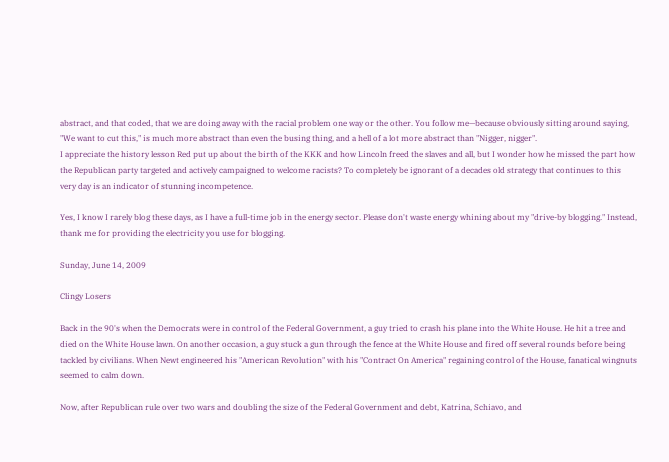abstract, and that coded, that we are doing away with the racial problem one way or the other. You follow me—because obviously sitting around saying, "We want to cut this," is much more abstract than even the busing thing, and a hell of a lot more abstract than "Nigger, nigger".
I appreciate the history lesson Red put up about the birth of the KKK and how Lincoln freed the slaves and all, but I wonder how he missed the part how the Republican party targeted and actively campaigned to welcome racists? To completely be ignorant of a decades old strategy that continues to this very day is an indicator of stunning incompetence.

Yes, I know I rarely blog these days, as I have a full-time job in the energy sector. Please don't waste energy whining about my "drive-by blogging." Instead, thank me for providing the electricity you use for blogging.

Sunday, June 14, 2009

Clingy Losers

Back in the 90's when the Democrats were in control of the Federal Government, a guy tried to crash his plane into the White House. He hit a tree and died on the White House lawn. On another occasion, a guy stuck a gun through the fence at the White House and fired off several rounds before being tackled by civilians. When Newt engineered his "American Revolution" with his "Contract On America" regaining control of the House, fanatical wingnuts seemed to calm down.

Now, after Republican rule over two wars and doubling the size of the Federal Government and debt, Katrina, Schiavo, and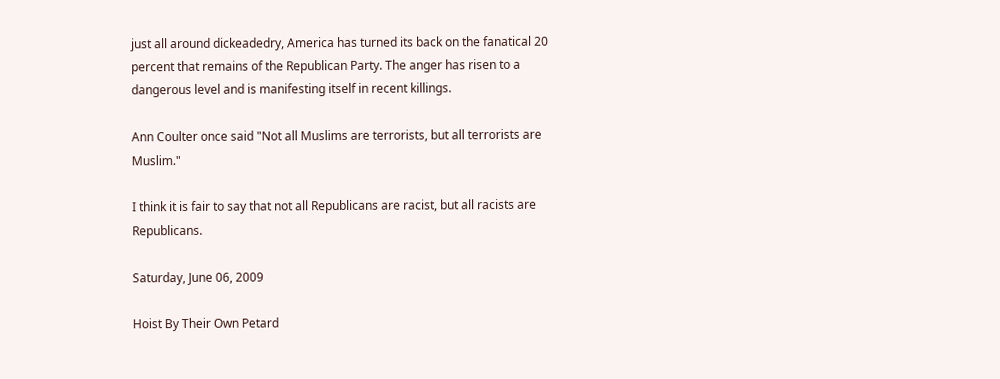just all around dickeadedry, America has turned its back on the fanatical 20 percent that remains of the Republican Party. The anger has risen to a dangerous level and is manifesting itself in recent killings.

Ann Coulter once said "Not all Muslims are terrorists, but all terrorists are Muslim."

I think it is fair to say that not all Republicans are racist, but all racists are Republicans.

Saturday, June 06, 2009

Hoist By Their Own Petard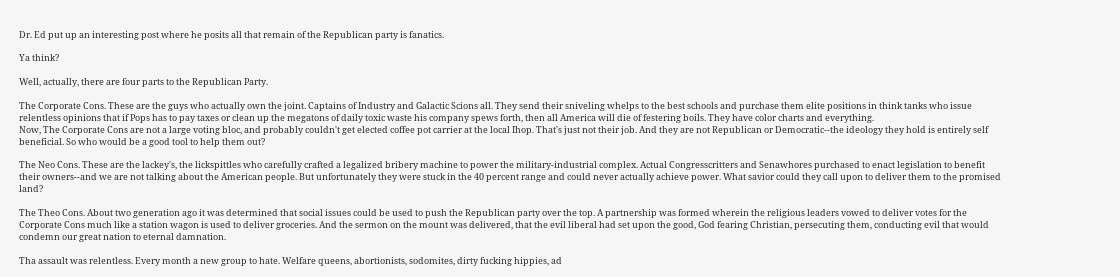Dr. Ed put up an interesting post where he posits all that remain of the Republican party is fanatics.

Ya think?

Well, actually, there are four parts to the Republican Party.

The Corporate Cons. These are the guys who actually own the joint. Captains of Industry and Galactic Scions all. They send their sniveling whelps to the best schools and purchase them elite positions in think tanks who issue relentless opinions that if Pops has to pay taxes or clean up the megatons of daily toxic waste his company spews forth, then all America will die of festering boils. They have color charts and everything.
Now, The Corporate Cons are not a large voting bloc, and probably couldn't get elected coffee pot carrier at the local Ihop. That's just not their job. And they are not Republican or Democratic--the ideology they hold is entirely self beneficial. So who would be a good tool to help them out?

The Neo Cons. These are the lackey's, the lickspittles who carefully crafted a legalized bribery machine to power the military-industrial complex. Actual Congresscritters and Senawhores purchased to enact legislation to benefit their owners--and we are not talking about the American people. But unfortunately they were stuck in the 40 percent range and could never actually achieve power. What savior could they call upon to deliver them to the promised land?

The Theo Cons. About two generation ago it was determined that social issues could be used to push the Republican party over the top. A partnership was formed wherein the religious leaders vowed to deliver votes for the Corporate Cons much like a station wagon is used to deliver groceries. And the sermon on the mount was delivered, that the evil liberal had set upon the good, God fearing Christian, persecuting them, conducting evil that would condemn our great nation to eternal damnation.

Tha assault was relentless. Every month a new group to hate. Welfare queens, abortionists, sodomites, dirty fucking hippies, ad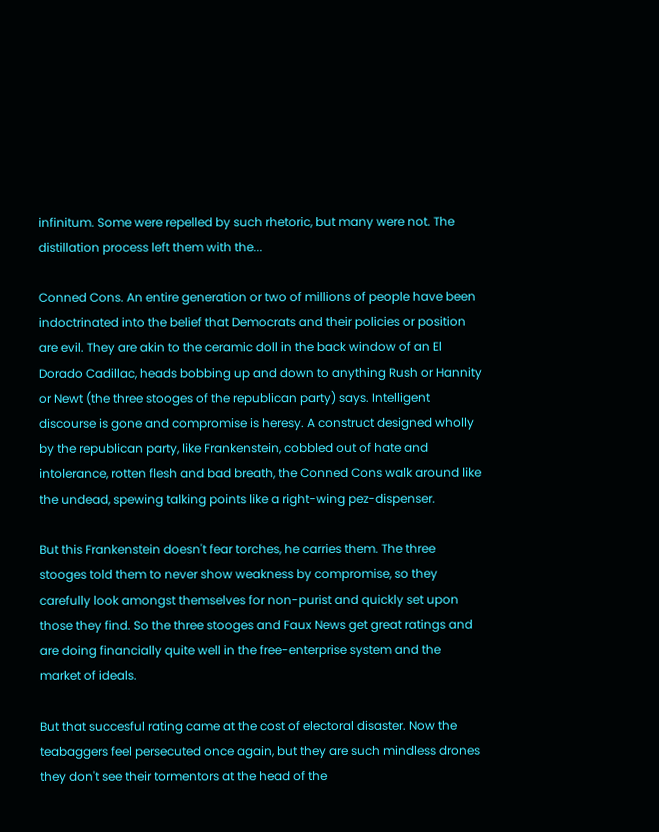infinitum. Some were repelled by such rhetoric, but many were not. The distillation process left them with the...

Conned Cons. An entire generation or two of millions of people have been indoctrinated into the belief that Democrats and their policies or position are evil. They are akin to the ceramic doll in the back window of an El Dorado Cadillac, heads bobbing up and down to anything Rush or Hannity or Newt (the three stooges of the republican party) says. Intelligent discourse is gone and compromise is heresy. A construct designed wholly by the republican party, like Frankenstein, cobbled out of hate and intolerance, rotten flesh and bad breath, the Conned Cons walk around like the undead, spewing talking points like a right-wing pez-dispenser.

But this Frankenstein doesn't fear torches, he carries them. The three stooges told them to never show weakness by compromise, so they carefully look amongst themselves for non-purist and quickly set upon those they find. So the three stooges and Faux News get great ratings and are doing financially quite well in the free-enterprise system and the market of ideals.

But that succesful rating came at the cost of electoral disaster. Now the teabaggers feel persecuted once again, but they are such mindless drones they don't see their tormentors at the head of the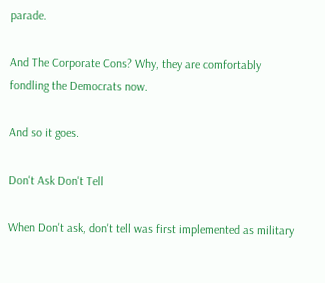parade.

And The Corporate Cons? Why, they are comfortably fondling the Democrats now.

And so it goes.

Don't Ask Don't Tell

When Don't ask, don't tell was first implemented as military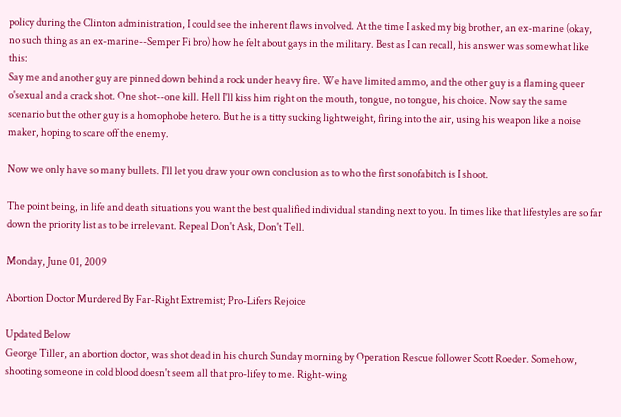policy during the Clinton administration, I could see the inherent flaws involved. At the time I asked my big brother, an ex-marine (okay, no such thing as an ex-marine--Semper Fi bro) how he felt about gays in the military. Best as I can recall, his answer was somewhat like this:
Say me and another guy are pinned down behind a rock under heavy fire. We have limited ammo, and the other guy is a flaming queer o'sexual and a crack shot. One shot--one kill. Hell I'll kiss him right on the mouth, tongue, no tongue, his choice. Now say the same scenario but the other guy is a homophobe hetero. But he is a titty sucking lightweight, firing into the air, using his weapon like a noise maker, hoping to scare off the enemy.

Now we only have so many bullets. I'll let you draw your own conclusion as to who the first sonofabitch is I shoot.

The point being, in life and death situations you want the best qualified individual standing next to you. In times like that lifestyles are so far down the priority list as to be irrelevant. Repeal Don't Ask, Don't Tell.

Monday, June 01, 2009

Abortion Doctor Murdered By Far-Right Extremist; Pro-Lifers Rejoice

Updated Below
George Tiller, an abortion doctor, was shot dead in his church Sunday morning by Operation Rescue follower Scott Roeder. Somehow, shooting someone in cold blood doesn't seem all that pro-lifey to me. Right-wing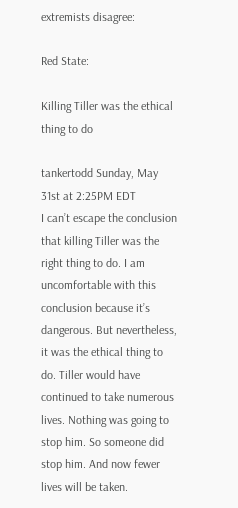extremists disagree:

Red State:

Killing Tiller was the ethical thing to do

tankertodd Sunday, May 31st at 2:25PM EDT
I can’t escape the conclusion that killing Tiller was the right thing to do. I am uncomfortable with this conclusion because it’s dangerous. But nevertheless, it was the ethical thing to do. Tiller would have continued to take numerous lives. Nothing was going to stop him. So someone did stop him. And now fewer lives will be taken.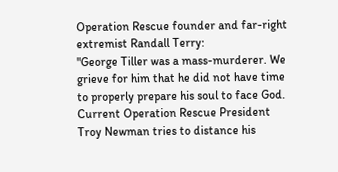Operation Rescue founder and far-right extremist Randall Terry:
"George Tiller was a mass-murderer. We grieve for him that he did not have time to properly prepare his soul to face God.
Current Operation Rescue President Troy Newman tries to distance his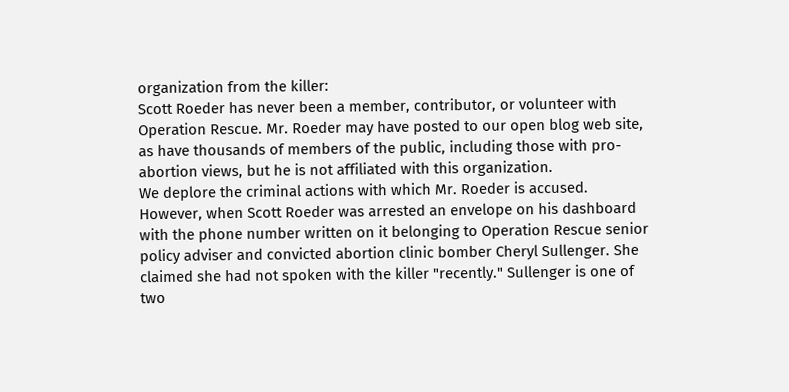organization from the killer:
Scott Roeder has never been a member, contributor, or volunteer with Operation Rescue. Mr. Roeder may have posted to our open blog web site, as have thousands of members of the public, including those with pro-abortion views, but he is not affiliated with this organization.
We deplore the criminal actions with which Mr. Roeder is accused.
However, when Scott Roeder was arrested an envelope on his dashboard with the phone number written on it belonging to Operation Rescue senior policy adviser and convicted abortion clinic bomber Cheryl Sullenger. She claimed she had not spoken with the killer "recently." Sullenger is one of two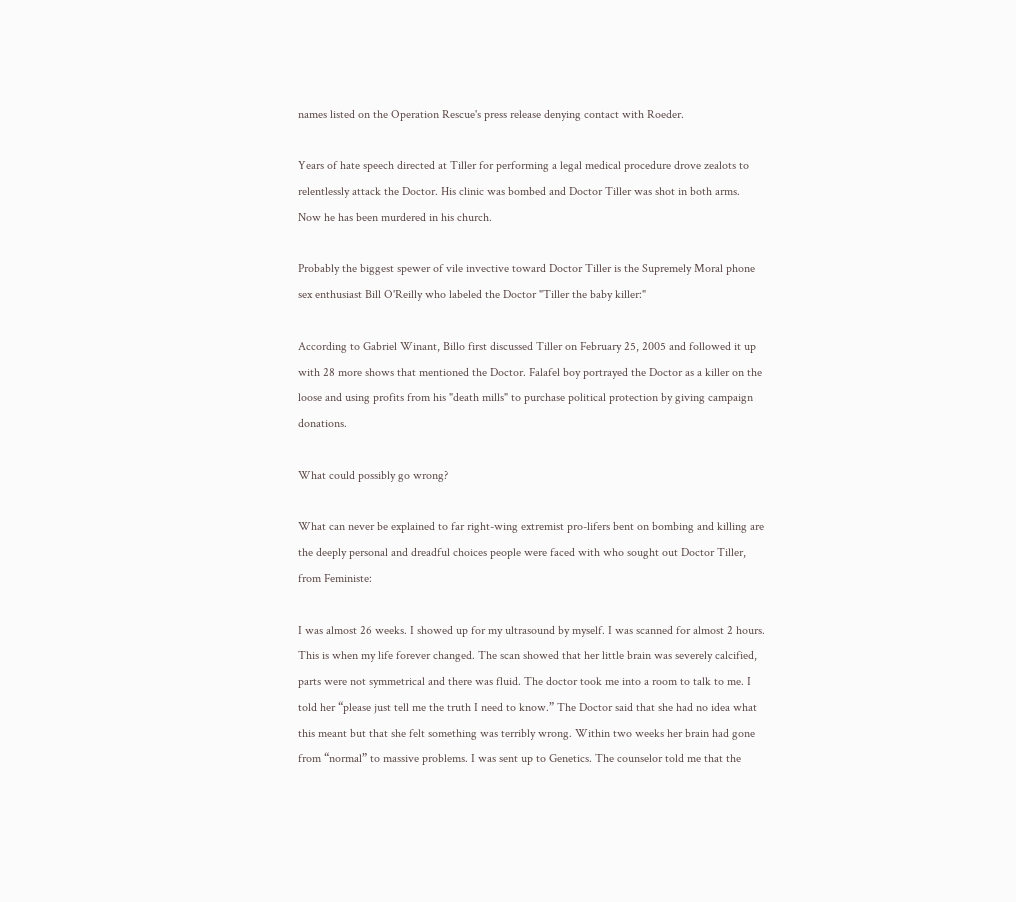names listed on the Operation Rescue's press release denying contact with Roeder.

Years of hate speech directed at Tiller for performing a legal medical procedure drove zealots to relentlessly attack the Doctor. His clinic was bombed and Doctor Tiller was shot in both arms. Now he has been murdered in his church.

Probably the biggest spewer of vile invective toward Doctor Tiller is the Supremely Moral phone sex enthusiast Bill O'Reilly who labeled the Doctor "Tiller the baby killer:"

According to Gabriel Winant, Billo first discussed Tiller on February 25, 2005 and followed it up with 28 more shows that mentioned the Doctor. Falafel boy portrayed the Doctor as a killer on the loose and using profits from his "death mills" to purchase political protection by giving campaign donations.

What could possibly go wrong?

What can never be explained to far right-wing extremist pro-lifers bent on bombing and killing are the deeply personal and dreadful choices people were faced with who sought out Doctor Tiller, from Feministe:

I was almost 26 weeks. I showed up for my ultrasound by myself. I was scanned for almost 2 hours. This is when my life forever changed. The scan showed that her little brain was severely calcified, parts were not symmetrical and there was fluid. The doctor took me into a room to talk to me. I told her “please just tell me the truth I need to know.” The Doctor said that she had no idea what this meant but that she felt something was terribly wrong. Within two weeks her brain had gone from “normal” to massive problems. I was sent up to Genetics. The counselor told me that the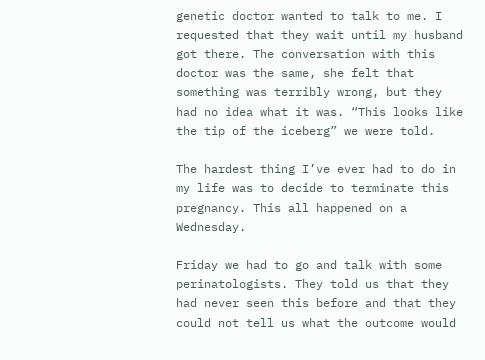genetic doctor wanted to talk to me. I requested that they wait until my husband got there. The conversation with this doctor was the same, she felt that something was terribly wrong, but they had no idea what it was. “This looks like the tip of the iceberg” we were told.

The hardest thing I’ve ever had to do in my life was to decide to terminate this pregnancy. This all happened on a Wednesday.

Friday we had to go and talk with some perinatologists. They told us that they had never seen this before and that they could not tell us what the outcome would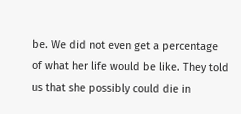be. We did not even get a percentage of what her life would be like. They told us that she possibly could die in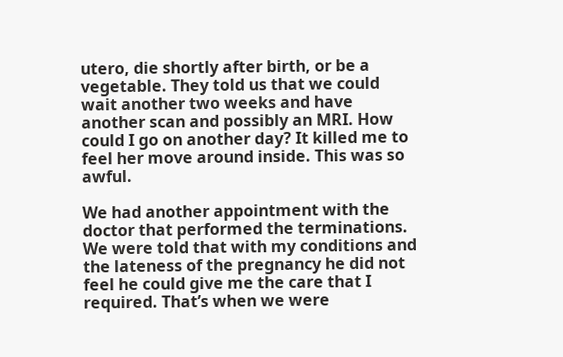utero, die shortly after birth, or be a vegetable. They told us that we could wait another two weeks and have another scan and possibly an MRI. How could I go on another day? It killed me to feel her move around inside. This was so awful.

We had another appointment with the doctor that performed the terminations. We were told that with my conditions and the lateness of the pregnancy he did not feel he could give me the care that I required. That’s when we were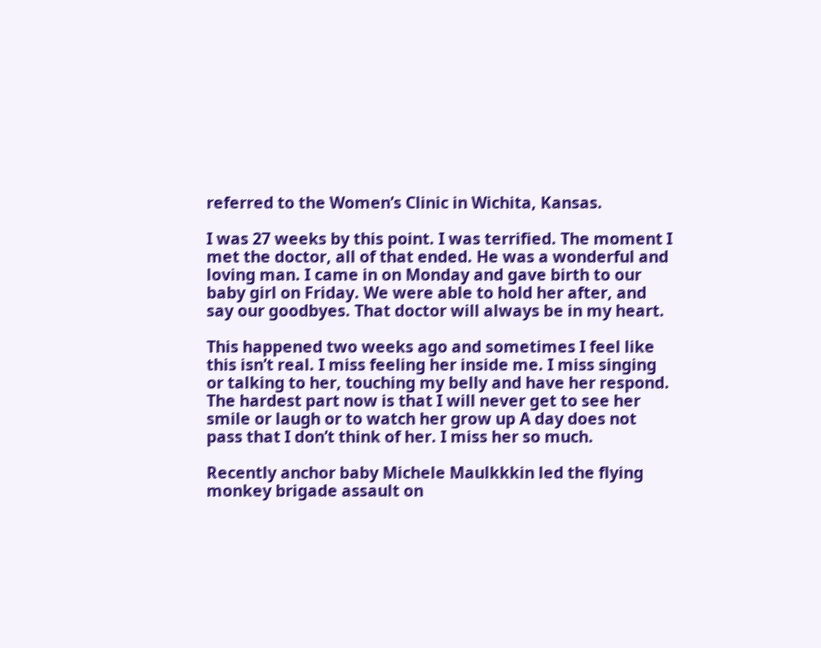referred to the Women’s Clinic in Wichita, Kansas.

I was 27 weeks by this point. I was terrified. The moment I met the doctor, all of that ended. He was a wonderful and loving man. I came in on Monday and gave birth to our baby girl on Friday. We were able to hold her after, and say our goodbyes. That doctor will always be in my heart.

This happened two weeks ago and sometimes I feel like this isn’t real. I miss feeling her inside me. I miss singing or talking to her, touching my belly and have her respond. The hardest part now is that I will never get to see her smile or laugh or to watch her grow up A day does not pass that I don’t think of her. I miss her so much.

Recently anchor baby Michele Maulkkkin led the flying monkey brigade assault on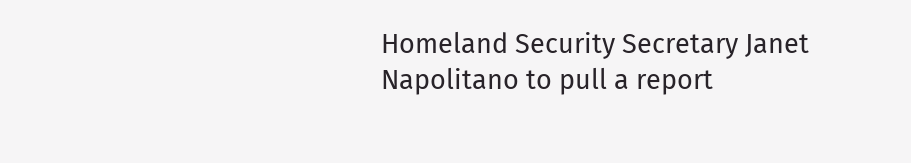Homeland Security Secretary Janet Napolitano to pull a report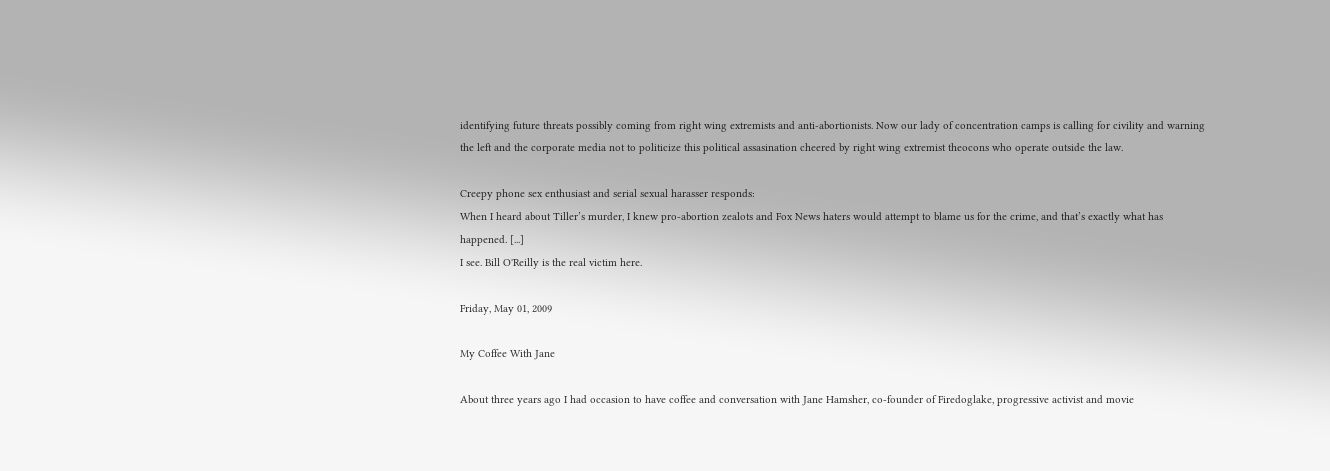identifying future threats possibly coming from right wing extremists and anti-abortionists. Now our lady of concentration camps is calling for civility and warning the left and the corporate media not to politicize this political assasination cheered by right wing extremist theocons who operate outside the law.

Creepy phone sex enthusiast and serial sexual harasser responds:
When I heard about Tiller’s murder, I knew pro-abortion zealots and Fox News haters would attempt to blame us for the crime, and that’s exactly what has happened. [...]
I see. Bill O'Reilly is the real victim here.

Friday, May 01, 2009

My Coffee With Jane

About three years ago I had occasion to have coffee and conversation with Jane Hamsher, co-founder of Firedoglake, progressive activist and movie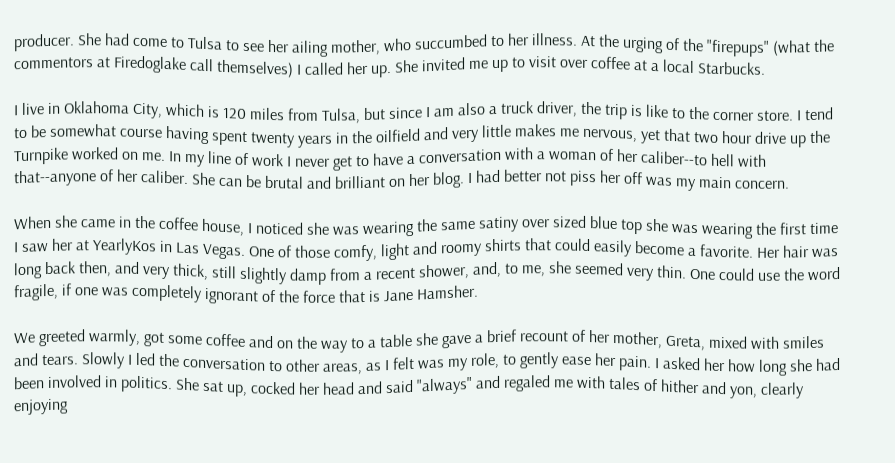producer. She had come to Tulsa to see her ailing mother, who succumbed to her illness. At the urging of the "firepups" (what the commentors at Firedoglake call themselves) I called her up. She invited me up to visit over coffee at a local Starbucks.

I live in Oklahoma City, which is 120 miles from Tulsa, but since I am also a truck driver, the trip is like to the corner store. I tend to be somewhat course having spent twenty years in the oilfield and very little makes me nervous, yet that two hour drive up the Turnpike worked on me. In my line of work I never get to have a conversation with a woman of her caliber--to hell with that--anyone of her caliber. She can be brutal and brilliant on her blog. I had better not piss her off was my main concern.

When she came in the coffee house, I noticed she was wearing the same satiny over sized blue top she was wearing the first time I saw her at YearlyKos in Las Vegas. One of those comfy, light and roomy shirts that could easily become a favorite. Her hair was long back then, and very thick, still slightly damp from a recent shower, and, to me, she seemed very thin. One could use the word fragile, if one was completely ignorant of the force that is Jane Hamsher.

We greeted warmly, got some coffee and on the way to a table she gave a brief recount of her mother, Greta, mixed with smiles and tears. Slowly I led the conversation to other areas, as I felt was my role, to gently ease her pain. I asked her how long she had been involved in politics. She sat up, cocked her head and said "always" and regaled me with tales of hither and yon, clearly enjoying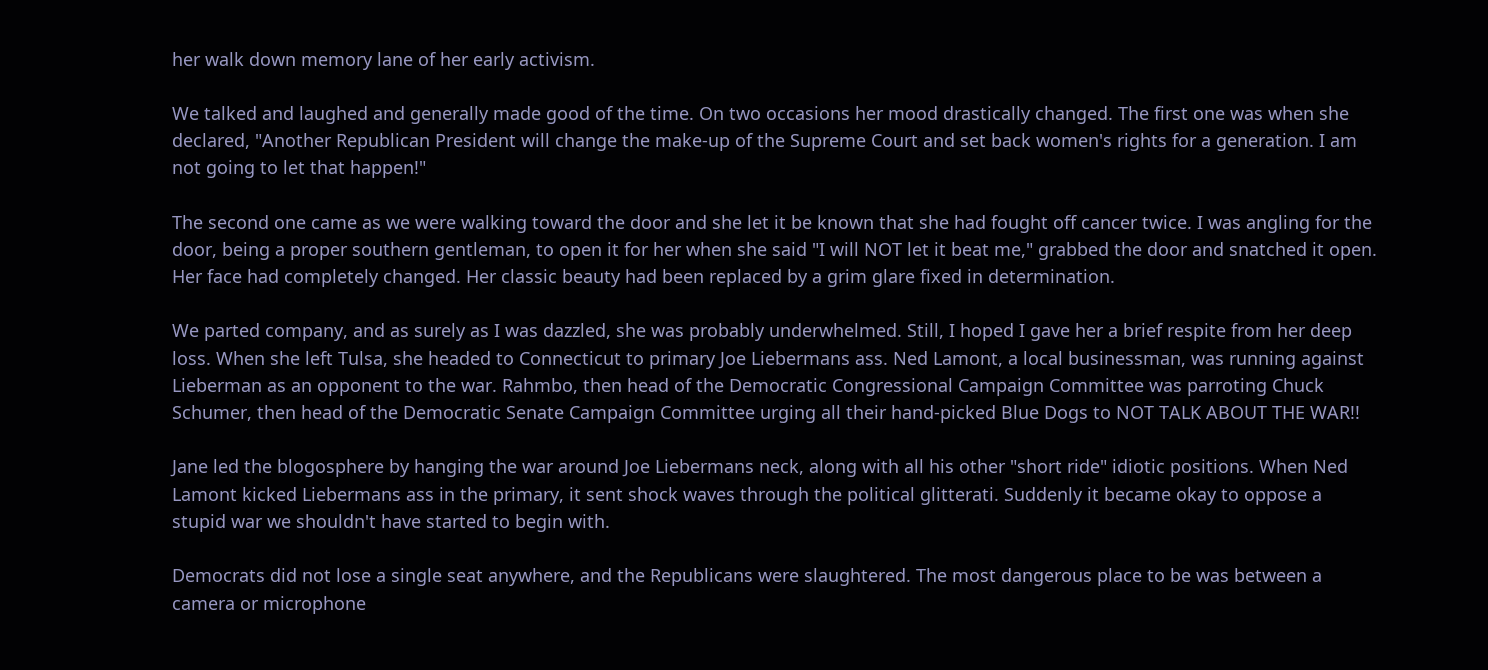her walk down memory lane of her early activism.

We talked and laughed and generally made good of the time. On two occasions her mood drastically changed. The first one was when she declared, "Another Republican President will change the make-up of the Supreme Court and set back women's rights for a generation. I am not going to let that happen!"

The second one came as we were walking toward the door and she let it be known that she had fought off cancer twice. I was angling for the door, being a proper southern gentleman, to open it for her when she said "I will NOT let it beat me," grabbed the door and snatched it open. Her face had completely changed. Her classic beauty had been replaced by a grim glare fixed in determination.

We parted company, and as surely as I was dazzled, she was probably underwhelmed. Still, I hoped I gave her a brief respite from her deep loss. When she left Tulsa, she headed to Connecticut to primary Joe Liebermans ass. Ned Lamont, a local businessman, was running against Lieberman as an opponent to the war. Rahmbo, then head of the Democratic Congressional Campaign Committee was parroting Chuck Schumer, then head of the Democratic Senate Campaign Committee urging all their hand-picked Blue Dogs to NOT TALK ABOUT THE WAR!!

Jane led the blogosphere by hanging the war around Joe Liebermans neck, along with all his other "short ride" idiotic positions. When Ned Lamont kicked Liebermans ass in the primary, it sent shock waves through the political glitterati. Suddenly it became okay to oppose a stupid war we shouldn't have started to begin with.

Democrats did not lose a single seat anywhere, and the Republicans were slaughtered. The most dangerous place to be was between a camera or microphone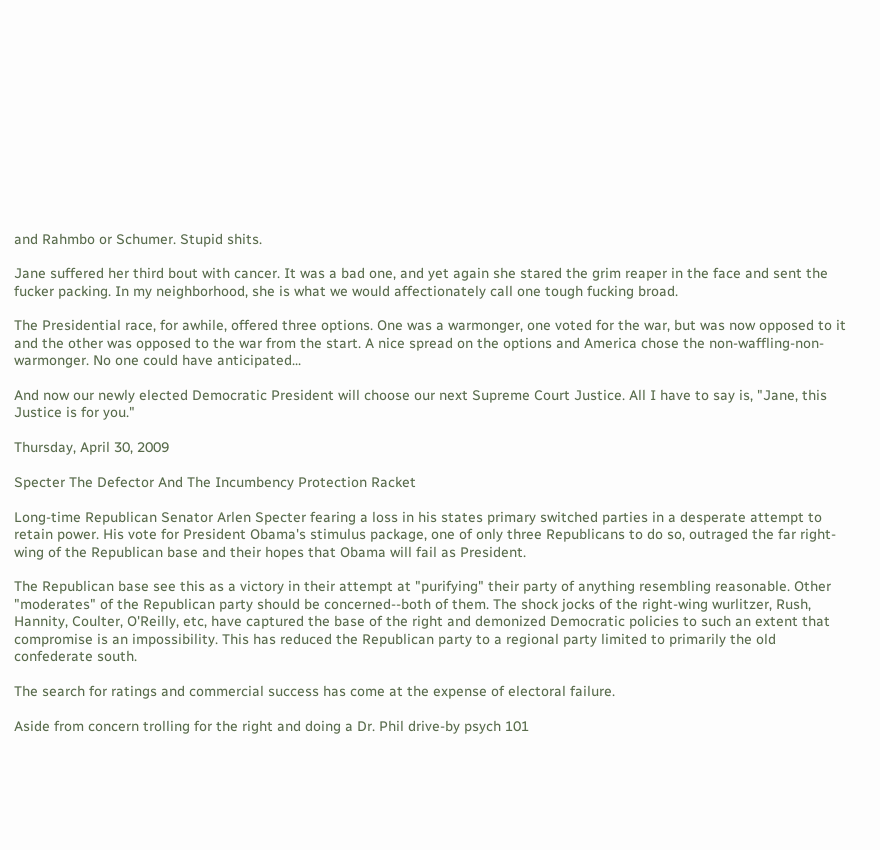and Rahmbo or Schumer. Stupid shits.

Jane suffered her third bout with cancer. It was a bad one, and yet again she stared the grim reaper in the face and sent the fucker packing. In my neighborhood, she is what we would affectionately call one tough fucking broad.

The Presidential race, for awhile, offered three options. One was a warmonger, one voted for the war, but was now opposed to it and the other was opposed to the war from the start. A nice spread on the options and America chose the non-waffling-non-warmonger. No one could have anticipated...

And now our newly elected Democratic President will choose our next Supreme Court Justice. All I have to say is, "Jane, this Justice is for you."

Thursday, April 30, 2009

Specter The Defector And The Incumbency Protection Racket

Long-time Republican Senator Arlen Specter fearing a loss in his states primary switched parties in a desperate attempt to retain power. His vote for President Obama's stimulus package, one of only three Republicans to do so, outraged the far right-wing of the Republican base and their hopes that Obama will fail as President.

The Republican base see this as a victory in their attempt at "purifying" their party of anything resembling reasonable. Other "moderates" of the Republican party should be concerned--both of them. The shock jocks of the right-wing wurlitzer, Rush, Hannity, Coulter, O'Reilly, etc, have captured the base of the right and demonized Democratic policies to such an extent that compromise is an impossibility. This has reduced the Republican party to a regional party limited to primarily the old confederate south.

The search for ratings and commercial success has come at the expense of electoral failure.

Aside from concern trolling for the right and doing a Dr. Phil drive-by psych 101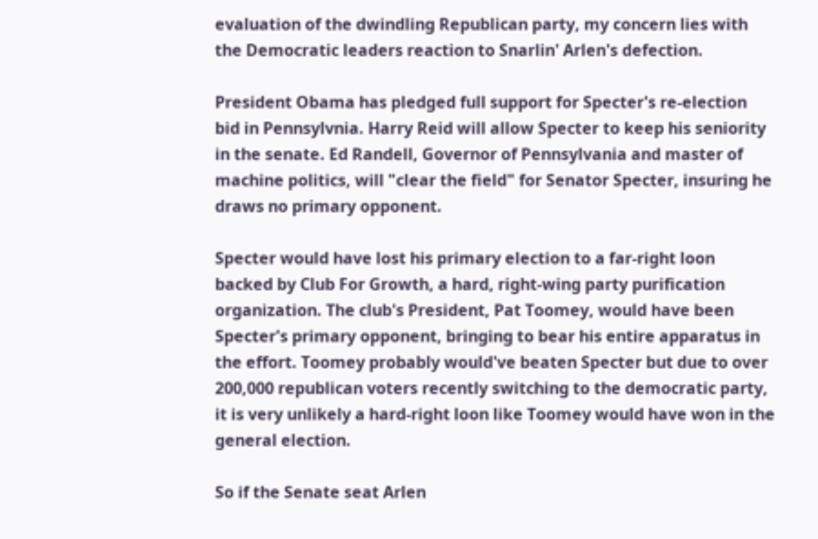evaluation of the dwindling Republican party, my concern lies with the Democratic leaders reaction to Snarlin' Arlen's defection.

President Obama has pledged full support for Specter's re-election bid in Pennsylvnia. Harry Reid will allow Specter to keep his seniority in the senate. Ed Randell, Governor of Pennsylvania and master of machine politics, will "clear the field" for Senator Specter, insuring he draws no primary opponent.

Specter would have lost his primary election to a far-right loon backed by Club For Growth, a hard, right-wing party purification organization. The club's President, Pat Toomey, would have been Specter's primary opponent, bringing to bear his entire apparatus in the effort. Toomey probably would've beaten Specter but due to over 200,000 republican voters recently switching to the democratic party, it is very unlikely a hard-right loon like Toomey would have won in the general election.

So if the Senate seat Arlen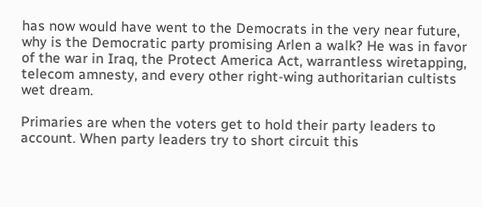has now would have went to the Democrats in the very near future, why is the Democratic party promising Arlen a walk? He was in favor of the war in Iraq, the Protect America Act, warrantless wiretapping, telecom amnesty, and every other right-wing authoritarian cultists wet dream.

Primaries are when the voters get to hold their party leaders to account. When party leaders try to short circuit this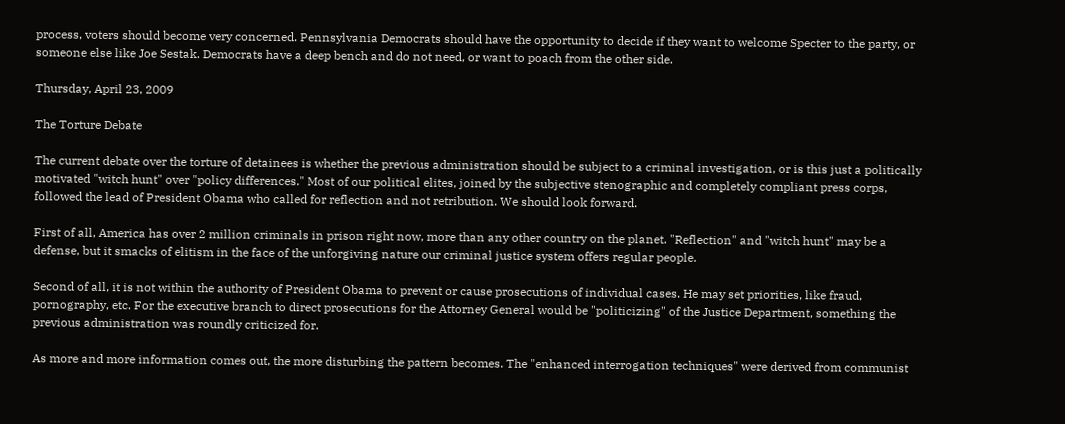process, voters should become very concerned. Pennsylvania Democrats should have the opportunity to decide if they want to welcome Specter to the party, or someone else like Joe Sestak. Democrats have a deep bench and do not need, or want to poach from the other side.

Thursday, April 23, 2009

The Torture Debate

The current debate over the torture of detainees is whether the previous administration should be subject to a criminal investigation, or is this just a politically motivated "witch hunt" over "policy differences." Most of our political elites, joined by the subjective stenographic and completely compliant press corps, followed the lead of President Obama who called for reflection and not retribution. We should look forward.

First of all, America has over 2 million criminals in prison right now, more than any other country on the planet. "Reflection" and "witch hunt" may be a defense, but it smacks of elitism in the face of the unforgiving nature our criminal justice system offers regular people.

Second of all, it is not within the authority of President Obama to prevent or cause prosecutions of individual cases. He may set priorities, like fraud, pornography, etc. For the executive branch to direct prosecutions for the Attorney General would be "politicizing" of the Justice Department, something the previous administration was roundly criticized for.

As more and more information comes out, the more disturbing the pattern becomes. The "enhanced interrogation techniques" were derived from communist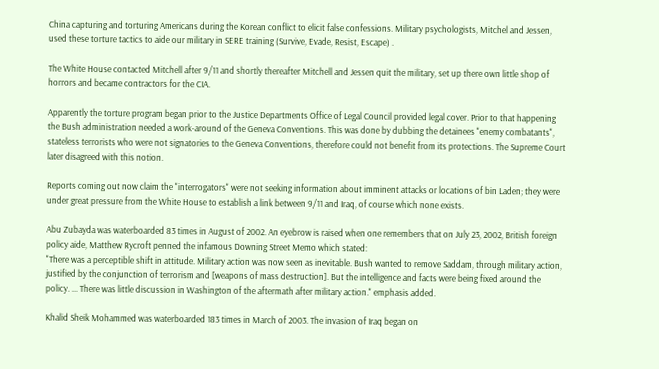China capturing and torturing Americans during the Korean conflict to elicit false confessions. Military psychologists, Mitchel and Jessen, used these torture tactics to aide our military in SERE training (Survive, Evade, Resist, Escape) .

The White House contacted Mitchell after 9/11 and shortly thereafter Mitchell and Jessen quit the military, set up there own little shop of horrors and became contractors for the CIA.

Apparently the torture program began prior to the Justice Departments Office of Legal Council provided legal cover. Prior to that happening the Bush administration needed a work-around of the Geneva Conventions. This was done by dubbing the detainees "enemy combatants", stateless terrorists who were not signatories to the Geneva Conventions, therefore could not benefit from its protections. The Supreme Court later disagreed with this notion.

Reports coming out now claim the "interrogators" were not seeking information about imminent attacks or locations of bin Laden; they were under great pressure from the White House to establish a link between 9/11 and Iraq, of course which none exists.

Abu Zubayda was waterboarded 83 times in August of 2002. An eyebrow is raised when one remembers that on July 23, 2002, British foreign policy aide, Matthew Rycroft penned the infamous Downing Street Memo which stated:
"There was a perceptible shift in attitude. Military action was now seen as inevitable. Bush wanted to remove Saddam, through military action, justified by the conjunction of terrorism and [weapons of mass destruction]. But the intelligence and facts were being fixed around the policy. ... There was little discussion in Washington of the aftermath after military action." emphasis added.

Khalid Sheik Mohammed was waterboarded 183 times in March of 2003. The invasion of Iraq began on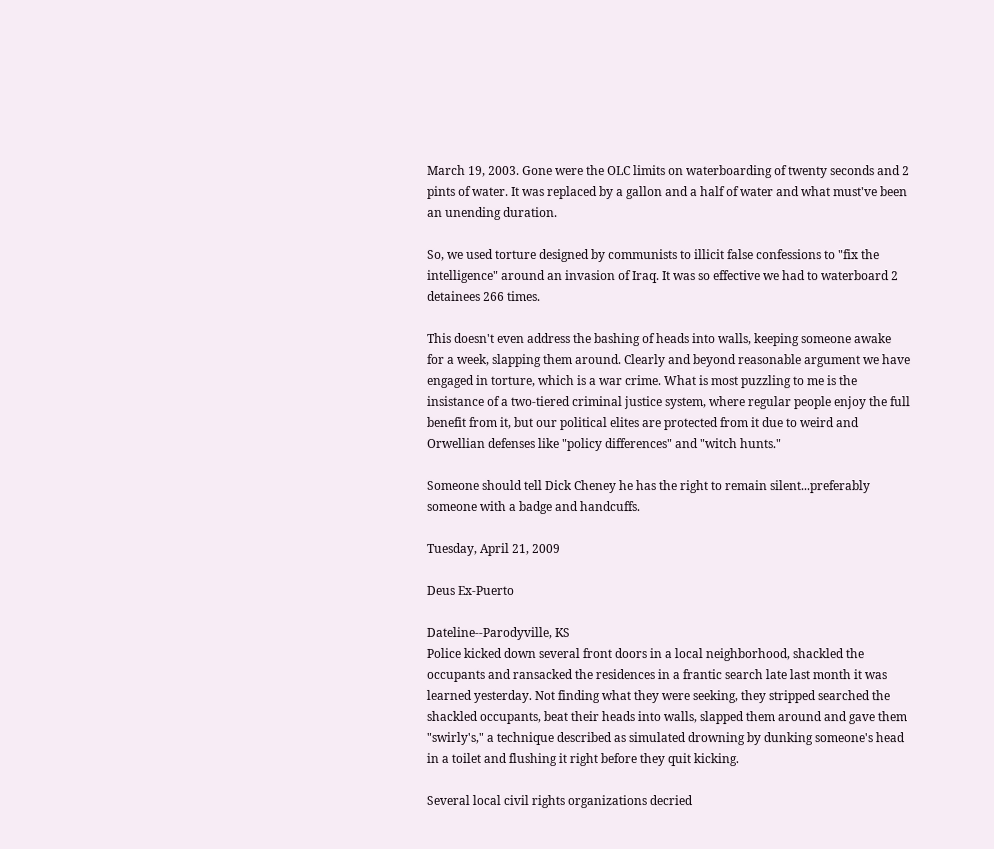March 19, 2003. Gone were the OLC limits on waterboarding of twenty seconds and 2 pints of water. It was replaced by a gallon and a half of water and what must've been an unending duration.

So, we used torture designed by communists to illicit false confessions to "fix the intelligence" around an invasion of Iraq. It was so effective we had to waterboard 2 detainees 266 times.

This doesn't even address the bashing of heads into walls, keeping someone awake for a week, slapping them around. Clearly and beyond reasonable argument we have engaged in torture, which is a war crime. What is most puzzling to me is the insistance of a two-tiered criminal justice system, where regular people enjoy the full benefit from it, but our political elites are protected from it due to weird and Orwellian defenses like "policy differences" and "witch hunts."

Someone should tell Dick Cheney he has the right to remain silent...preferably someone with a badge and handcuffs.

Tuesday, April 21, 2009

Deus Ex-Puerto

Dateline--Parodyville, KS
Police kicked down several front doors in a local neighborhood, shackled the occupants and ransacked the residences in a frantic search late last month it was learned yesterday. Not finding what they were seeking, they stripped searched the shackled occupants, beat their heads into walls, slapped them around and gave them "swirly's," a technique described as simulated drowning by dunking someone's head in a toilet and flushing it right before they quit kicking.

Several local civil rights organizations decried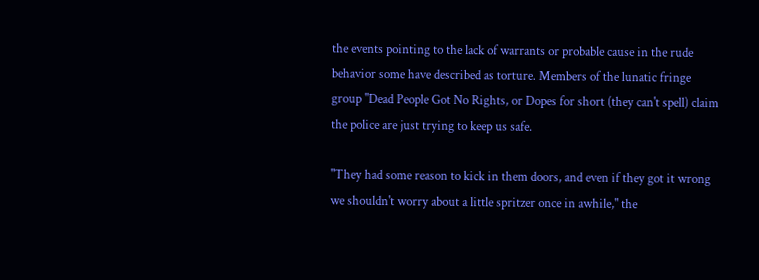the events pointing to the lack of warrants or probable cause in the rude behavior some have described as torture. Members of the lunatic fringe group "Dead People Got No Rights, or Dopes for short (they can't spell) claim the police are just trying to keep us safe.

"They had some reason to kick in them doors, and even if they got it wrong we shouldn't worry about a little spritzer once in awhile," the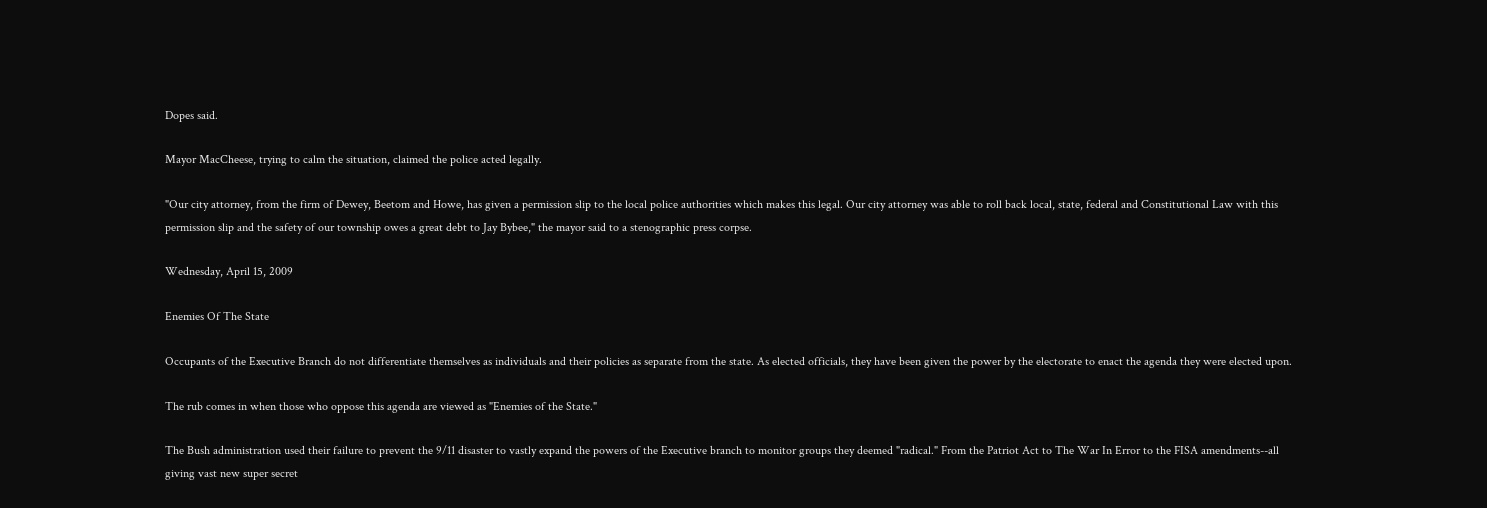Dopes said.

Mayor MacCheese, trying to calm the situation, claimed the police acted legally.

"Our city attorney, from the firm of Dewey, Beetom and Howe, has given a permission slip to the local police authorities which makes this legal. Our city attorney was able to roll back local, state, federal and Constitutional Law with this permission slip and the safety of our township owes a great debt to Jay Bybee," the mayor said to a stenographic press corpse.

Wednesday, April 15, 2009

Enemies Of The State

Occupants of the Executive Branch do not differentiate themselves as individuals and their policies as separate from the state. As elected officials, they have been given the power by the electorate to enact the agenda they were elected upon.

The rub comes in when those who oppose this agenda are viewed as "Enemies of the State."

The Bush administration used their failure to prevent the 9/11 disaster to vastly expand the powers of the Executive branch to monitor groups they deemed "radical." From the Patriot Act to The War In Error to the FISA amendments--all giving vast new super secret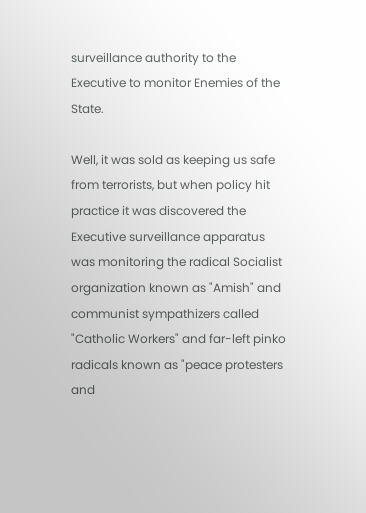surveillance authority to the Executive to monitor Enemies of the State.

Well, it was sold as keeping us safe from terrorists, but when policy hit practice it was discovered the Executive surveillance apparatus was monitoring the radical Socialist organization known as "Amish" and communist sympathizers called "Catholic Workers" and far-left pinko radicals known as "peace protesters and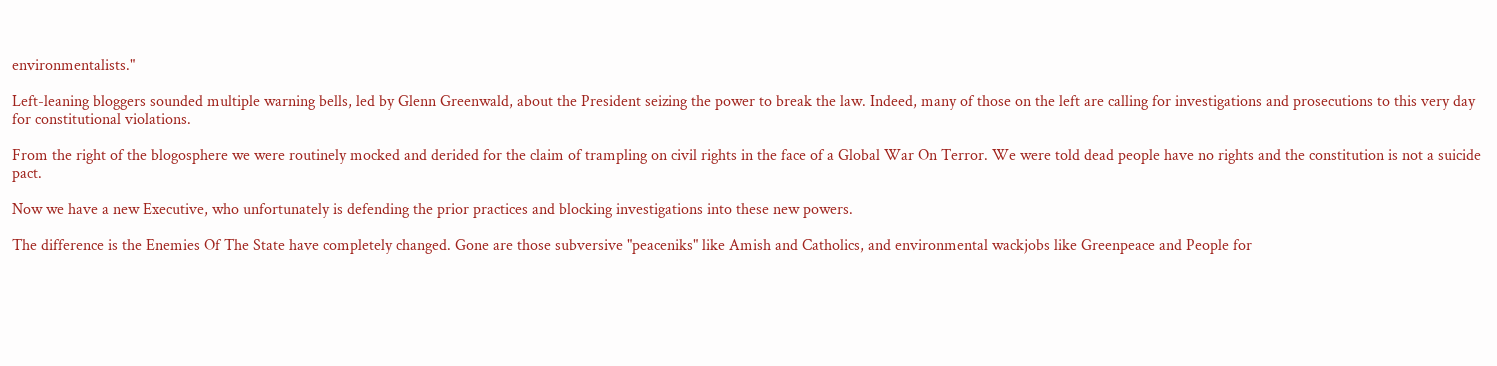environmentalists."

Left-leaning bloggers sounded multiple warning bells, led by Glenn Greenwald, about the President seizing the power to break the law. Indeed, many of those on the left are calling for investigations and prosecutions to this very day for constitutional violations.

From the right of the blogosphere we were routinely mocked and derided for the claim of trampling on civil rights in the face of a Global War On Terror. We were told dead people have no rights and the constitution is not a suicide pact.

Now we have a new Executive, who unfortunately is defending the prior practices and blocking investigations into these new powers.

The difference is the Enemies Of The State have completely changed. Gone are those subversive "peaceniks" like Amish and Catholics, and environmental wackjobs like Greenpeace and People for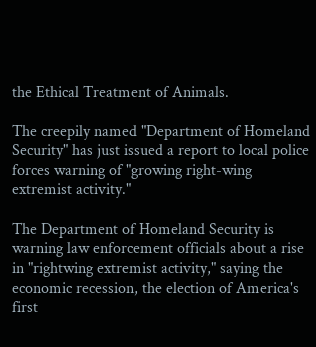the Ethical Treatment of Animals.

The creepily named "Department of Homeland Security" has just issued a report to local police forces warning of "growing right-wing extremist activity."

The Department of Homeland Security is warning law enforcement officials about a rise in "rightwing extremist activity," saying the economic recession, the election of America's first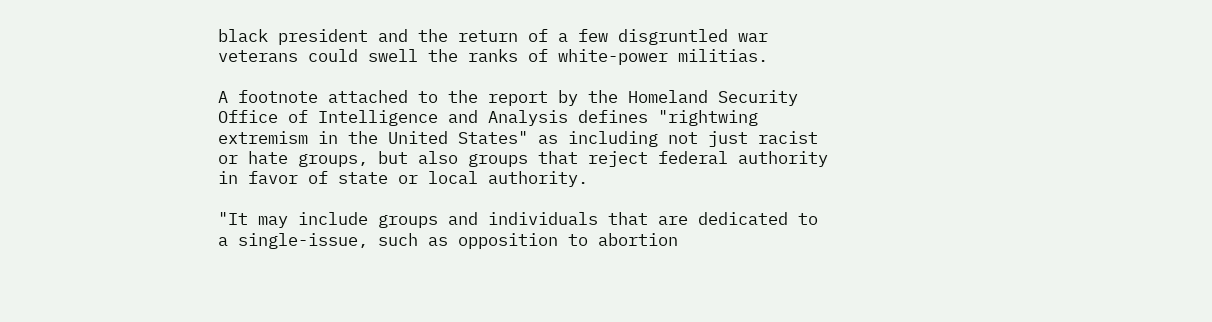black president and the return of a few disgruntled war veterans could swell the ranks of white-power militias.

A footnote attached to the report by the Homeland Security Office of Intelligence and Analysis defines "rightwing extremism in the United States" as including not just racist or hate groups, but also groups that reject federal authority in favor of state or local authority.

"It may include groups and individuals that are dedicated to a single-issue, such as opposition to abortion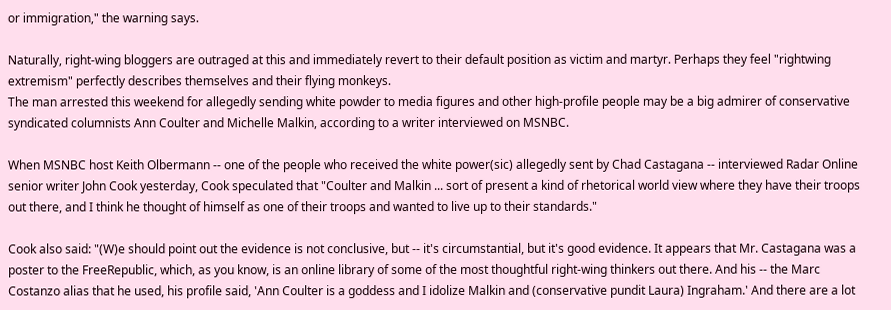or immigration," the warning says.

Naturally, right-wing bloggers are outraged at this and immediately revert to their default position as victim and martyr. Perhaps they feel "rightwing extremism" perfectly describes themselves and their flying monkeys.
The man arrested this weekend for allegedly sending white powder to media figures and other high-profile people may be a big admirer of conservative syndicated columnists Ann Coulter and Michelle Malkin, according to a writer interviewed on MSNBC.

When MSNBC host Keith Olbermann -- one of the people who received the white power(sic) allegedly sent by Chad Castagana -- interviewed Radar Online senior writer John Cook yesterday, Cook speculated that "Coulter and Malkin ... sort of present a kind of rhetorical world view where they have their troops out there, and I think he thought of himself as one of their troops and wanted to live up to their standards."

Cook also said: "(W)e should point out the evidence is not conclusive, but -- it's circumstantial, but it's good evidence. It appears that Mr. Castagana was a poster to the FreeRepublic, which, as you know, is an online library of some of the most thoughtful right-wing thinkers out there. And his -- the Marc Costanzo alias that he used, his profile said, 'Ann Coulter is a goddess and I idolize Malkin and (conservative pundit Laura) Ingraham.' And there are a lot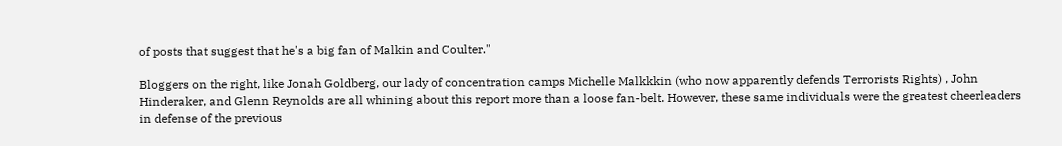of posts that suggest that he's a big fan of Malkin and Coulter."

Bloggers on the right, like Jonah Goldberg, our lady of concentration camps Michelle Malkkkin (who now apparently defends Terrorists Rights) , John Hinderaker, and Glenn Reynolds are all whining about this report more than a loose fan-belt. However, these same individuals were the greatest cheerleaders in defense of the previous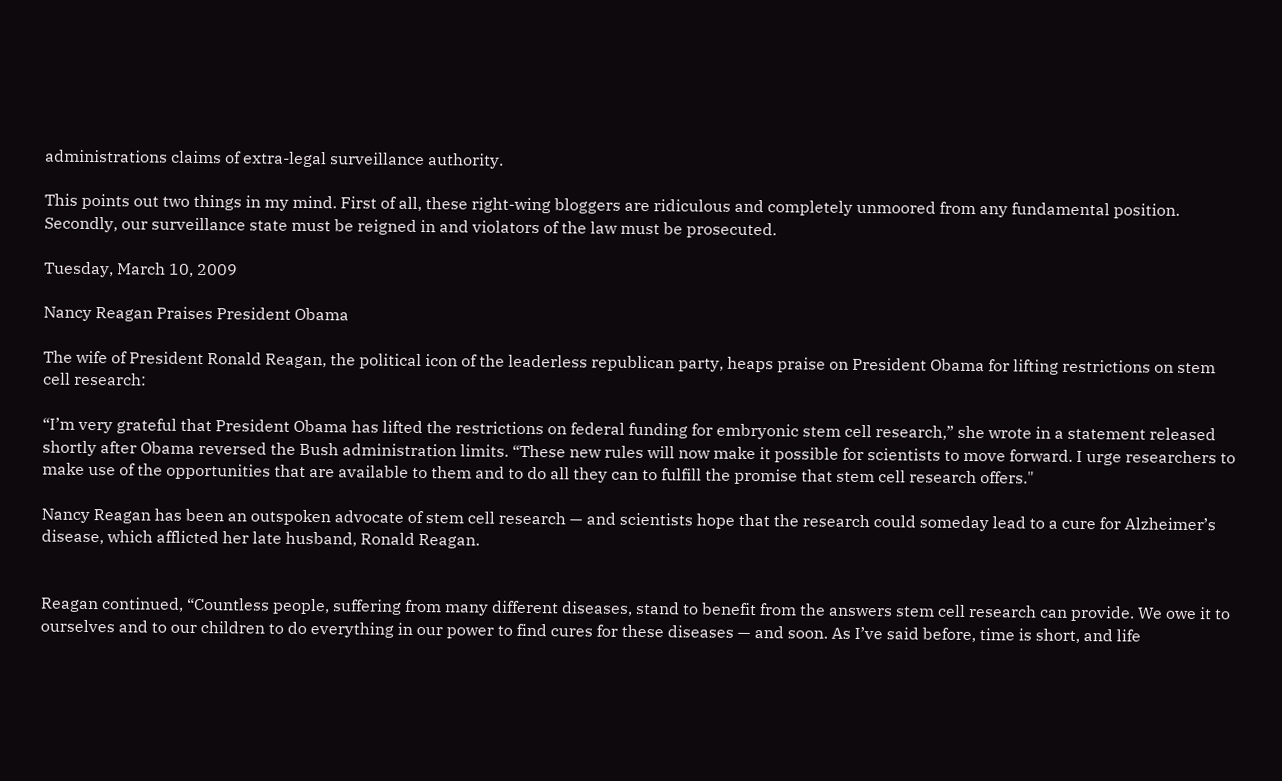administrations claims of extra-legal surveillance authority.

This points out two things in my mind. First of all, these right-wing bloggers are ridiculous and completely unmoored from any fundamental position. Secondly, our surveillance state must be reigned in and violators of the law must be prosecuted.

Tuesday, March 10, 2009

Nancy Reagan Praises President Obama

The wife of President Ronald Reagan, the political icon of the leaderless republican party, heaps praise on President Obama for lifting restrictions on stem cell research:

“I’m very grateful that President Obama has lifted the restrictions on federal funding for embryonic stem cell research,” she wrote in a statement released shortly after Obama reversed the Bush administration limits. “These new rules will now make it possible for scientists to move forward. I urge researchers to make use of the opportunities that are available to them and to do all they can to fulfill the promise that stem cell research offers."

Nancy Reagan has been an outspoken advocate of stem cell research — and scientists hope that the research could someday lead to a cure for Alzheimer’s disease, which afflicted her late husband, Ronald Reagan.


Reagan continued, “Countless people, suffering from many different diseases, stand to benefit from the answers stem cell research can provide. We owe it to ourselves and to our children to do everything in our power to find cures for these diseases — and soon. As I’ve said before, time is short, and life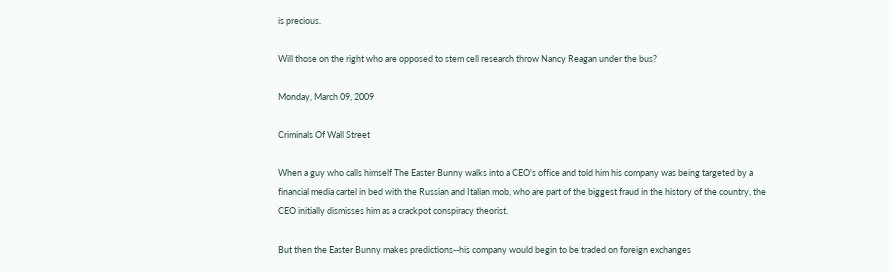is precious.

Will those on the right who are opposed to stem cell research throw Nancy Reagan under the bus?

Monday, March 09, 2009

Criminals Of Wall Street

When a guy who calls himself The Easter Bunny walks into a CEO's office and told him his company was being targeted by a financial media cartel in bed with the Russian and Italian mob, who are part of the biggest fraud in the history of the country, the CEO initially dismisses him as a crackpot conspiracy theorist.

But then the Easter Bunny makes predictions--his company would begin to be traded on foreign exchanges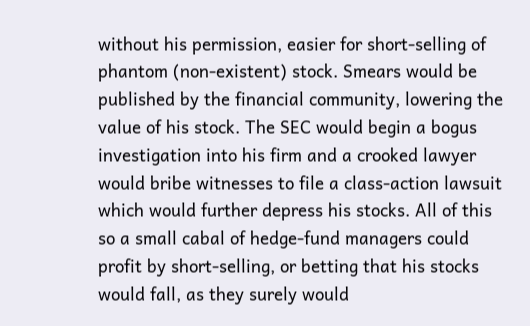without his permission, easier for short-selling of phantom (non-existent) stock. Smears would be published by the financial community, lowering the value of his stock. The SEC would begin a bogus investigation into his firm and a crooked lawyer would bribe witnesses to file a class-action lawsuit which would further depress his stocks. All of this so a small cabal of hedge-fund managers could profit by short-selling, or betting that his stocks would fall, as they surely would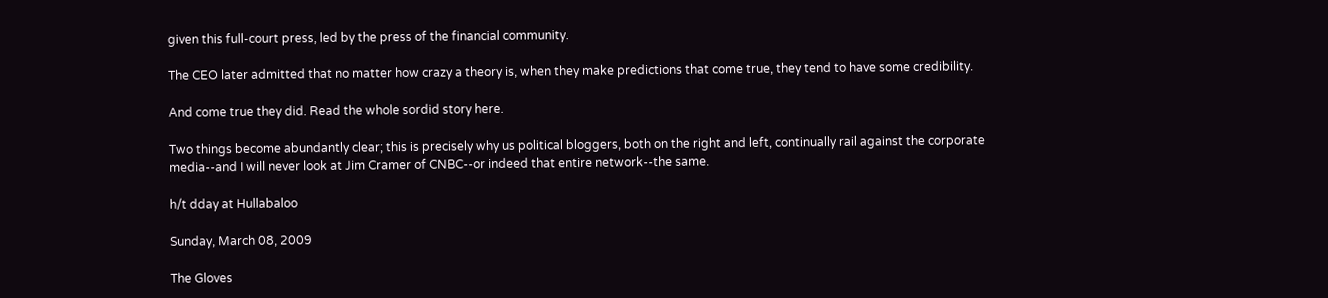given this full-court press, led by the press of the financial community.

The CEO later admitted that no matter how crazy a theory is, when they make predictions that come true, they tend to have some credibility.

And come true they did. Read the whole sordid story here.

Two things become abundantly clear; this is precisely why us political bloggers, both on the right and left, continually rail against the corporate media--and I will never look at Jim Cramer of CNBC--or indeed that entire network--the same.

h/t dday at Hullabaloo

Sunday, March 08, 2009

The Gloves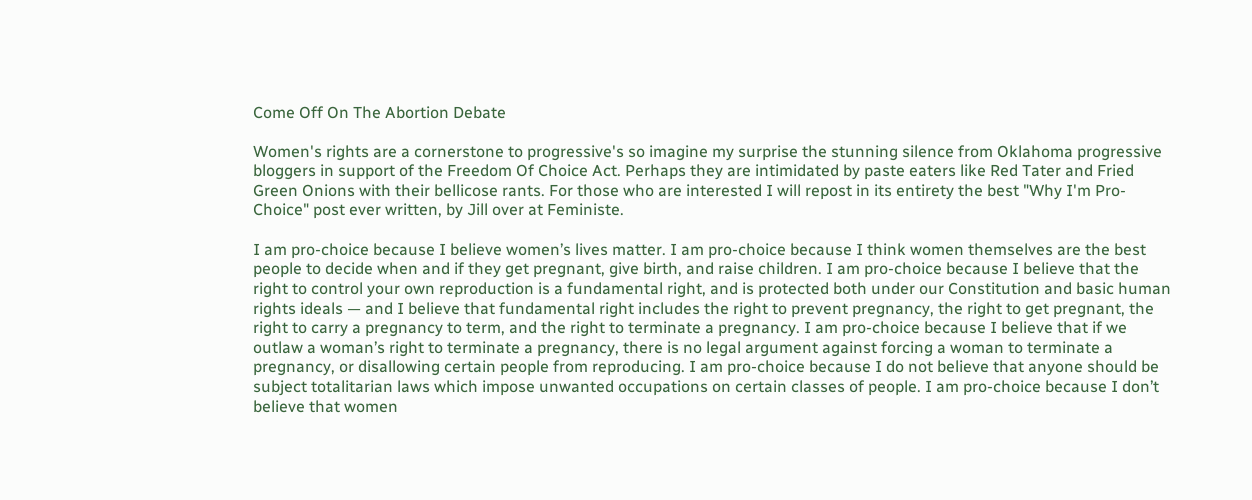Come Off On The Abortion Debate

Women's rights are a cornerstone to progressive's so imagine my surprise the stunning silence from Oklahoma progressive bloggers in support of the Freedom Of Choice Act. Perhaps they are intimidated by paste eaters like Red Tater and Fried Green Onions with their bellicose rants. For those who are interested I will repost in its entirety the best "Why I'm Pro-Choice" post ever written, by Jill over at Feministe.

I am pro-choice because I believe women’s lives matter. I am pro-choice because I think women themselves are the best people to decide when and if they get pregnant, give birth, and raise children. I am pro-choice because I believe that the right to control your own reproduction is a fundamental right, and is protected both under our Constitution and basic human rights ideals — and I believe that fundamental right includes the right to prevent pregnancy, the right to get pregnant, the right to carry a pregnancy to term, and the right to terminate a pregnancy. I am pro-choice because I believe that if we outlaw a woman’s right to terminate a pregnancy, there is no legal argument against forcing a woman to terminate a pregnancy, or disallowing certain people from reproducing. I am pro-choice because I do not believe that anyone should be subject totalitarian laws which impose unwanted occupations on certain classes of people. I am pro-choice because I don’t believe that women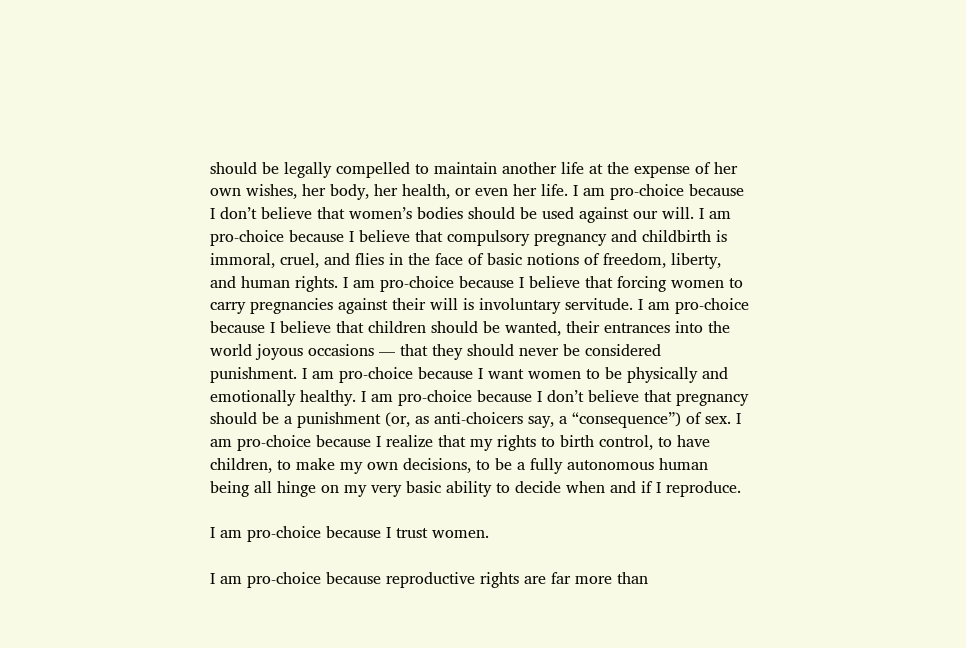should be legally compelled to maintain another life at the expense of her own wishes, her body, her health, or even her life. I am pro-choice because I don’t believe that women’s bodies should be used against our will. I am pro-choice because I believe that compulsory pregnancy and childbirth is immoral, cruel, and flies in the face of basic notions of freedom, liberty, and human rights. I am pro-choice because I believe that forcing women to carry pregnancies against their will is involuntary servitude. I am pro-choice because I believe that children should be wanted, their entrances into the world joyous occasions — that they should never be considered punishment. I am pro-choice because I want women to be physically and emotionally healthy. I am pro-choice because I don’t believe that pregnancy should be a punishment (or, as anti-choicers say, a “consequence”) of sex. I am pro-choice because I realize that my rights to birth control, to have children, to make my own decisions, to be a fully autonomous human being all hinge on my very basic ability to decide when and if I reproduce.

I am pro-choice because I trust women.

I am pro-choice because reproductive rights are far more than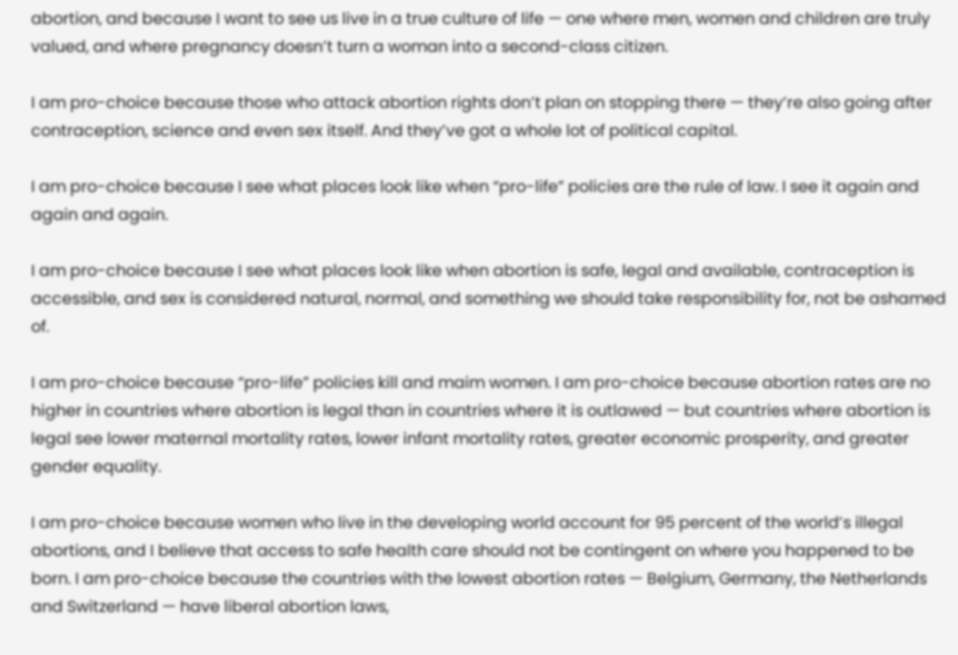abortion, and because I want to see us live in a true culture of life — one where men, women and children are truly valued, and where pregnancy doesn’t turn a woman into a second-class citizen.

I am pro-choice because those who attack abortion rights don’t plan on stopping there — they’re also going after contraception, science and even sex itself. And they’ve got a whole lot of political capital.

I am pro-choice because I see what places look like when “pro-life” policies are the rule of law. I see it again and again and again.

I am pro-choice because I see what places look like when abortion is safe, legal and available, contraception is accessible, and sex is considered natural, normal, and something we should take responsibility for, not be ashamed of.

I am pro-choice because “pro-life” policies kill and maim women. I am pro-choice because abortion rates are no higher in countries where abortion is legal than in countries where it is outlawed — but countries where abortion is legal see lower maternal mortality rates, lower infant mortality rates, greater economic prosperity, and greater gender equality.

I am pro-choice because women who live in the developing world account for 95 percent of the world’s illegal abortions, and I believe that access to safe health care should not be contingent on where you happened to be born. I am pro-choice because the countries with the lowest abortion rates — Belgium, Germany, the Netherlands and Switzerland — have liberal abortion laws,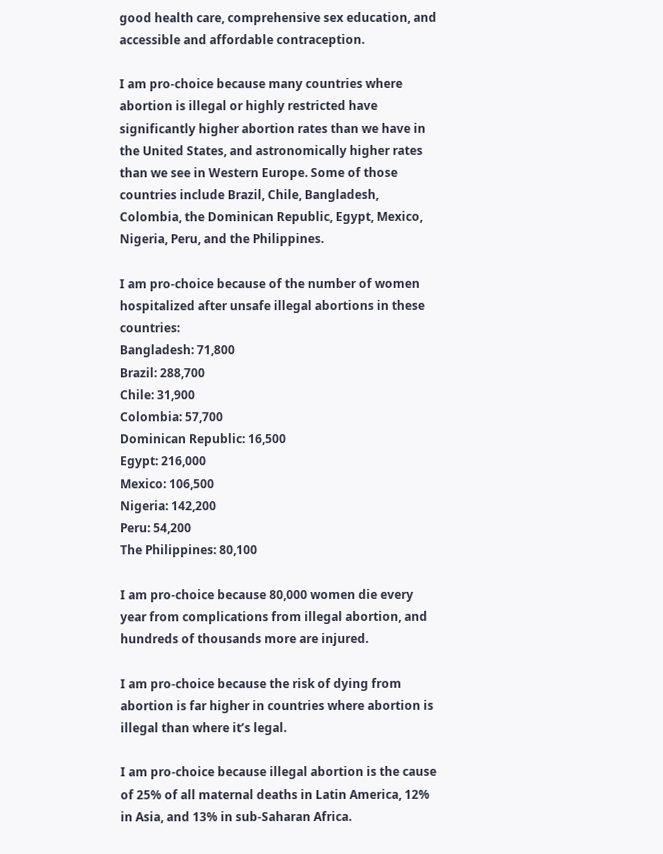good health care, comprehensive sex education, and accessible and affordable contraception.

I am pro-choice because many countries where abortion is illegal or highly restricted have significantly higher abortion rates than we have in the United States, and astronomically higher rates than we see in Western Europe. Some of those countries include Brazil, Chile, Bangladesh, Colombia, the Dominican Republic, Egypt, Mexico, Nigeria, Peru, and the Philippines.

I am pro-choice because of the number of women hospitalized after unsafe illegal abortions in these countries:
Bangladesh: 71,800
Brazil: 288,700
Chile: 31,900
Colombia: 57,700
Dominican Republic: 16,500
Egypt: 216,000
Mexico: 106,500
Nigeria: 142,200
Peru: 54,200
The Philippines: 80,100

I am pro-choice because 80,000 women die every year from complications from illegal abortion, and hundreds of thousands more are injured.

I am pro-choice because the risk of dying from abortion is far higher in countries where abortion is illegal than where it’s legal.

I am pro-choice because illegal abortion is the cause of 25% of all maternal deaths in Latin America, 12% in Asia, and 13% in sub-Saharan Africa.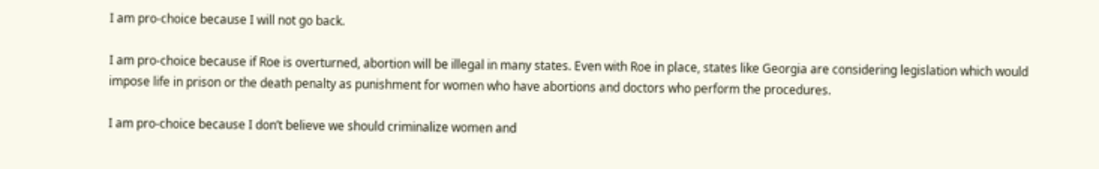I am pro-choice because I will not go back.

I am pro-choice because if Roe is overturned, abortion will be illegal in many states. Even with Roe in place, states like Georgia are considering legislation which would impose life in prison or the death penalty as punishment for women who have abortions and doctors who perform the procedures.

I am pro-choice because I don’t believe we should criminalize women and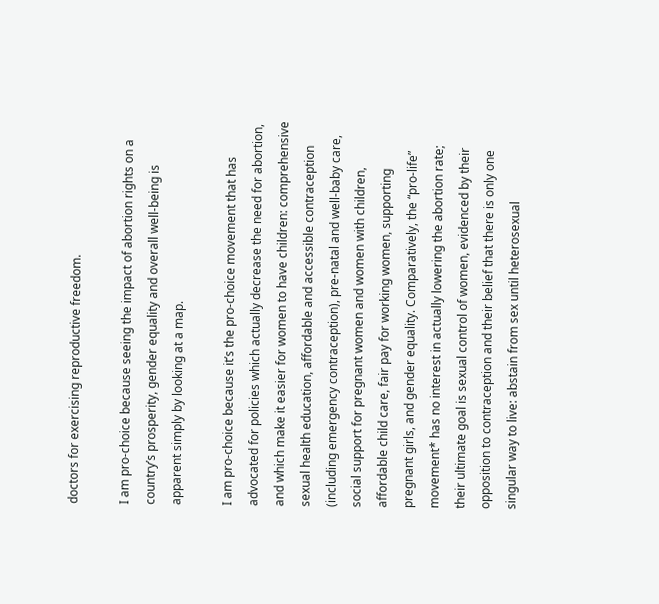doctors for exercising reproductive freedom.

I am pro-choice because seeing the impact of abortion rights on a country’s prosperity, gender equality and overall well-being is apparent simply by looking at a map.

I am pro-choice because it’s the pro-choice movement that has advocated for policies which actually decrease the need for abortion, and which make it easier for women to have children: comprehensive sexual health education, affordable and accessible contraception (including emergency contraception), pre-natal and well-baby care, social support for pregnant women and women with children, affordable child care, fair pay for working women, supporting pregnant girls, and gender equality. Comparatively, the “pro-life” movement* has no interest in actually lowering the abortion rate; their ultimate goal is sexual control of women, evidenced by their opposition to contraception and their belief that there is only one singular way to live: abstain from sex until heterosexual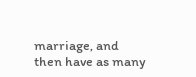marriage, and then have as many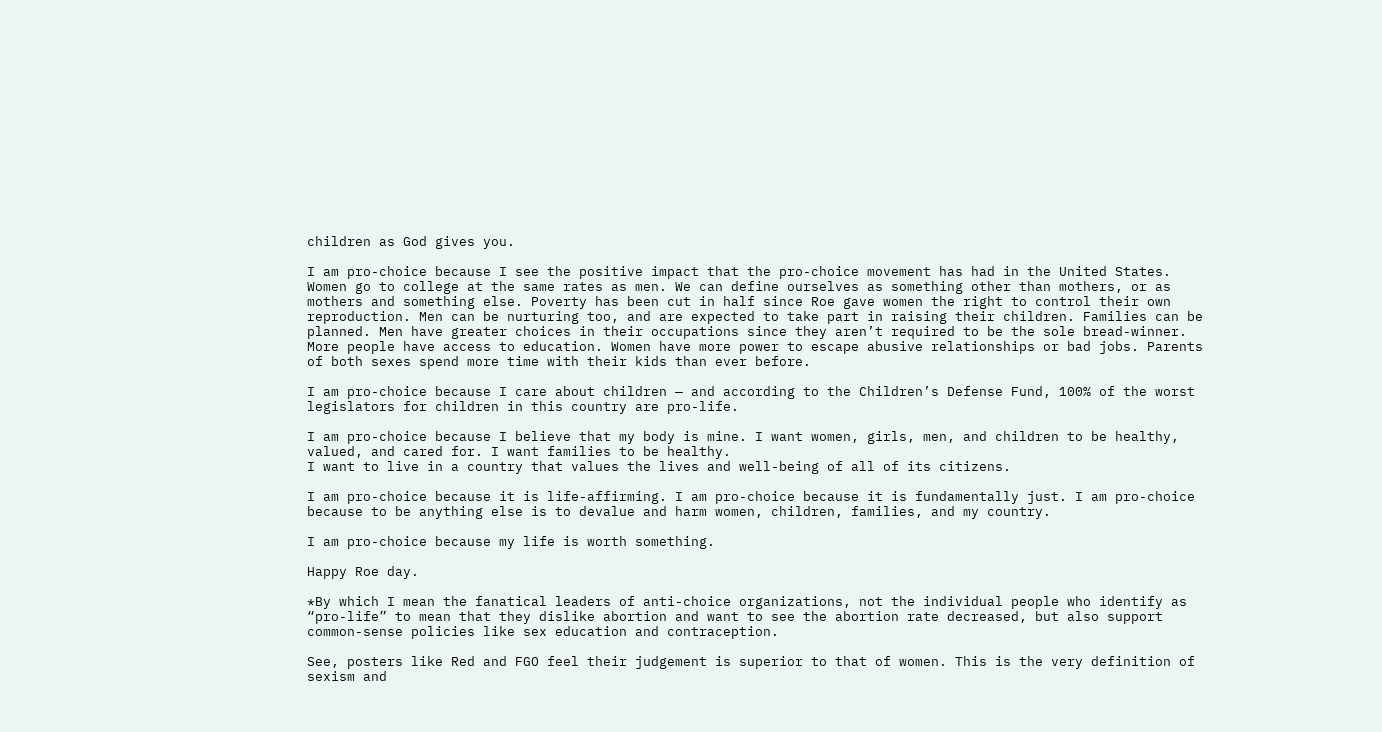children as God gives you.

I am pro-choice because I see the positive impact that the pro-choice movement has had in the United States. Women go to college at the same rates as men. We can define ourselves as something other than mothers, or as mothers and something else. Poverty has been cut in half since Roe gave women the right to control their own reproduction. Men can be nurturing too, and are expected to take part in raising their children. Families can be planned. Men have greater choices in their occupations since they aren’t required to be the sole bread-winner. More people have access to education. Women have more power to escape abusive relationships or bad jobs. Parents of both sexes spend more time with their kids than ever before.

I am pro-choice because I care about children — and according to the Children’s Defense Fund, 100% of the worst legislators for children in this country are pro-life.

I am pro-choice because I believe that my body is mine. I want women, girls, men, and children to be healthy, valued, and cared for. I want families to be healthy.
I want to live in a country that values the lives and well-being of all of its citizens.

I am pro-choice because it is life-affirming. I am pro-choice because it is fundamentally just. I am pro-choice because to be anything else is to devalue and harm women, children, families, and my country.

I am pro-choice because my life is worth something.

Happy Roe day.

*By which I mean the fanatical leaders of anti-choice organizations, not the individual people who identify as “pro-life” to mean that they dislike abortion and want to see the abortion rate decreased, but also support common-sense policies like sex education and contraception.

See, posters like Red and FGO feel their judgement is superior to that of women. This is the very definition of sexism and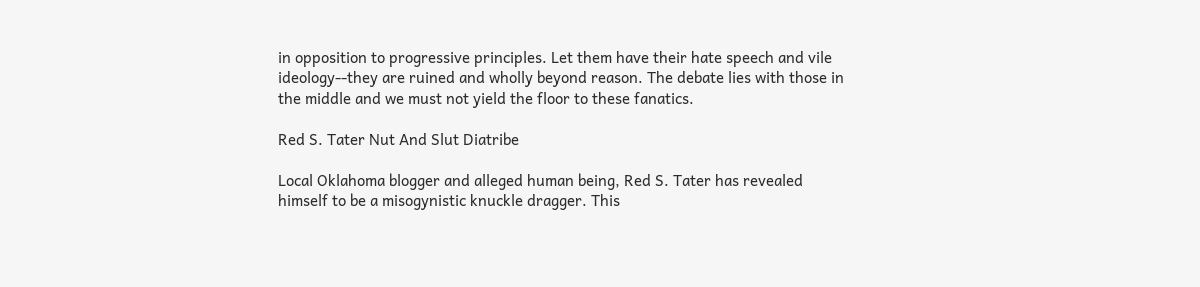in opposition to progressive principles. Let them have their hate speech and vile ideology--they are ruined and wholly beyond reason. The debate lies with those in the middle and we must not yield the floor to these fanatics.

Red S. Tater Nut And Slut Diatribe

Local Oklahoma blogger and alleged human being, Red S. Tater has revealed himself to be a misogynistic knuckle dragger. This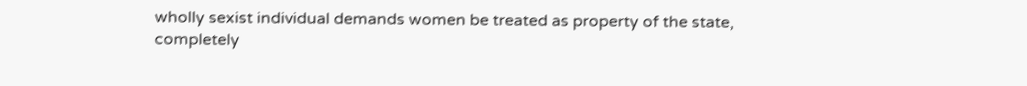wholly sexist individual demands women be treated as property of the state, completely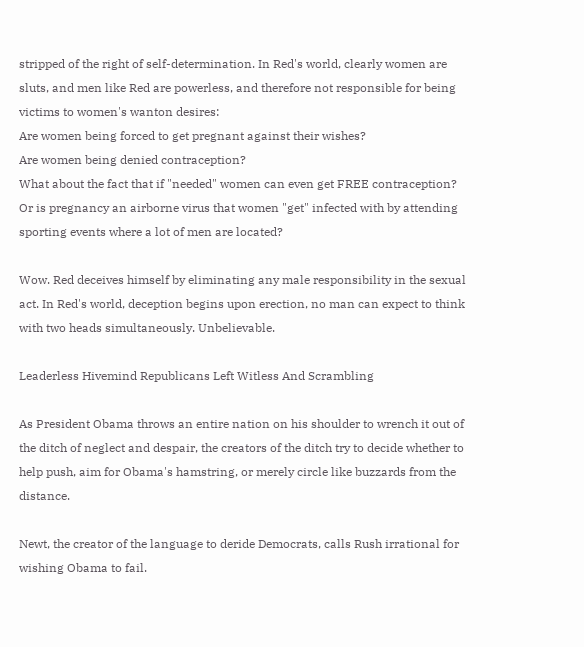stripped of the right of self-determination. In Red's world, clearly women are sluts, and men like Red are powerless, and therefore not responsible for being victims to women's wanton desires:
Are women being forced to get pregnant against their wishes?
Are women being denied contraception?
What about the fact that if "needed" women can even get FREE contraception?
Or is pregnancy an airborne virus that women "get" infected with by attending sporting events where a lot of men are located?

Wow. Red deceives himself by eliminating any male responsibility in the sexual act. In Red's world, deception begins upon erection, no man can expect to think with two heads simultaneously. Unbelievable.

Leaderless Hivemind Republicans Left Witless And Scrambling

As President Obama throws an entire nation on his shoulder to wrench it out of the ditch of neglect and despair, the creators of the ditch try to decide whether to help push, aim for Obama's hamstring, or merely circle like buzzards from the distance.

Newt, the creator of the language to deride Democrats, calls Rush irrational for wishing Obama to fail.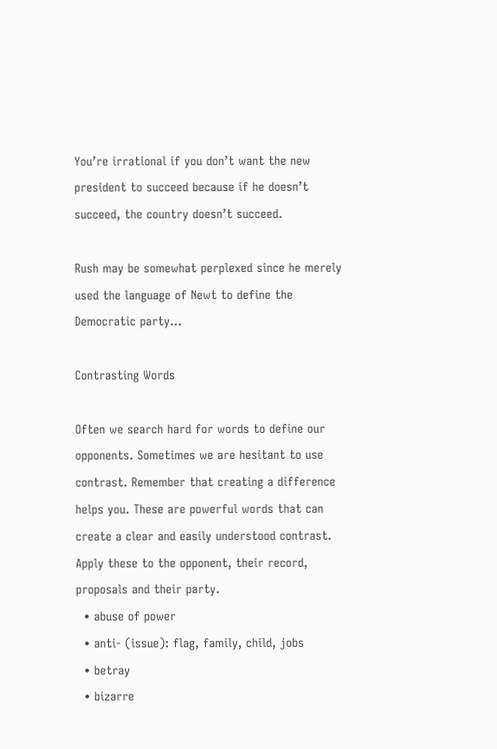You’re irrational if you don’t want the new president to succeed because if he doesn’t succeed, the country doesn’t succeed.

Rush may be somewhat perplexed since he merely used the language of Newt to define the Democratic party...

Contrasting Words

Often we search hard for words to define our opponents. Sometimes we are hesitant to use contrast. Remember that creating a difference helps you. These are powerful words that can create a clear and easily understood contrast. Apply these to the opponent, their record, proposals and their party.
  • abuse of power
  • anti- (issue): flag, family, child, jobs
  • betray
  • bizarre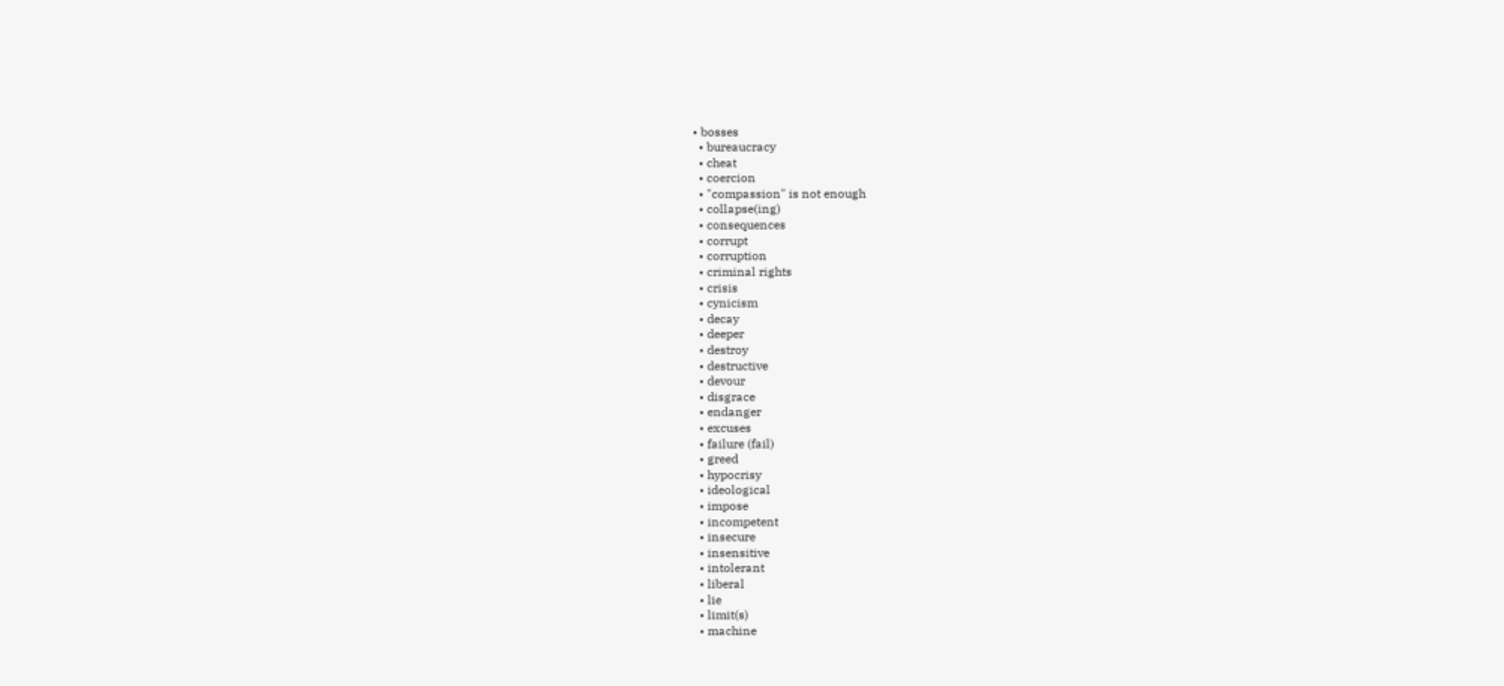• bosses
  • bureaucracy
  • cheat
  • coercion
  • "compassion" is not enough
  • collapse(ing)
  • consequences
  • corrupt
  • corruption
  • criminal rights
  • crisis
  • cynicism
  • decay
  • deeper
  • destroy
  • destructive
  • devour
  • disgrace
  • endanger
  • excuses
  • failure (fail)
  • greed
  • hypocrisy
  • ideological
  • impose
  • incompetent
  • insecure
  • insensitive
  • intolerant
  • liberal
  • lie
  • limit(s)
  • machine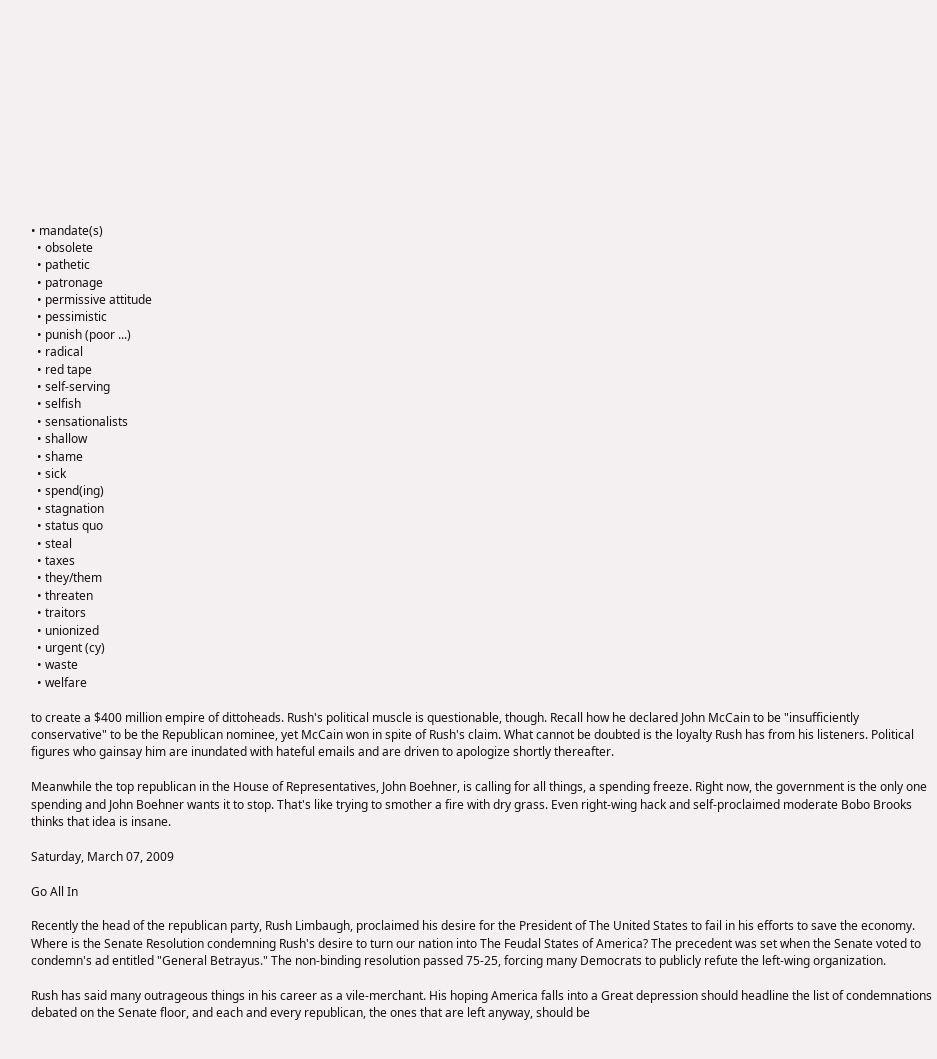• mandate(s)
  • obsolete
  • pathetic
  • patronage
  • permissive attitude
  • pessimistic
  • punish (poor ...)
  • radical
  • red tape
  • self-serving
  • selfish
  • sensationalists
  • shallow
  • shame
  • sick
  • spend(ing)
  • stagnation
  • status quo
  • steal
  • taxes
  • they/them
  • threaten
  • traitors
  • unionized
  • urgent (cy)
  • waste
  • welfare

to create a $400 million empire of dittoheads. Rush's political muscle is questionable, though. Recall how he declared John McCain to be "insufficiently conservative" to be the Republican nominee, yet McCain won in spite of Rush's claim. What cannot be doubted is the loyalty Rush has from his listeners. Political figures who gainsay him are inundated with hateful emails and are driven to apologize shortly thereafter.

Meanwhile the top republican in the House of Representatives, John Boehner, is calling for all things, a spending freeze. Right now, the government is the only one spending and John Boehner wants it to stop. That's like trying to smother a fire with dry grass. Even right-wing hack and self-proclaimed moderate Bobo Brooks thinks that idea is insane.

Saturday, March 07, 2009

Go All In

Recently the head of the republican party, Rush Limbaugh, proclaimed his desire for the President of The United States to fail in his efforts to save the economy. Where is the Senate Resolution condemning Rush's desire to turn our nation into The Feudal States of America? The precedent was set when the Senate voted to condemn's ad entitled "General Betrayus." The non-binding resolution passed 75-25, forcing many Democrats to publicly refute the left-wing organization.

Rush has said many outrageous things in his career as a vile-merchant. His hoping America falls into a Great depression should headline the list of condemnations debated on the Senate floor, and each and every republican, the ones that are left anyway, should be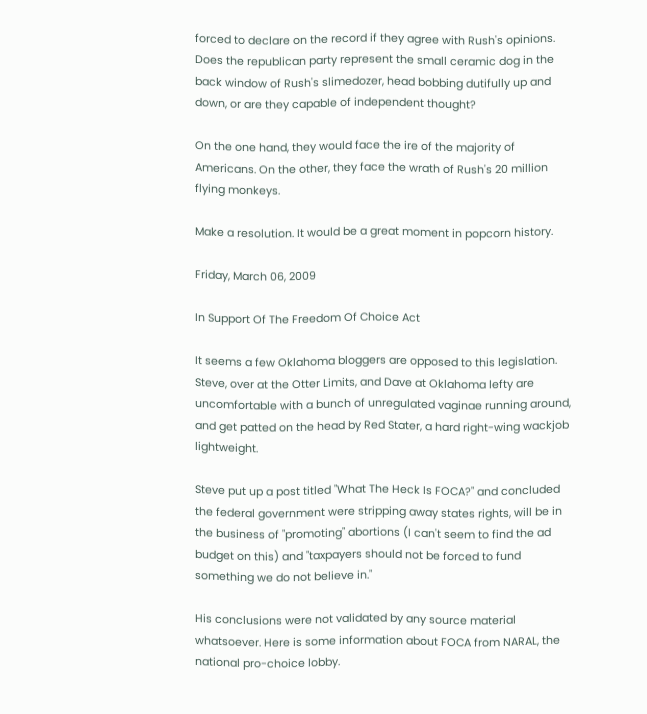forced to declare on the record if they agree with Rush's opinions. Does the republican party represent the small ceramic dog in the back window of Rush's slimedozer, head bobbing dutifully up and down, or are they capable of independent thought?

On the one hand, they would face the ire of the majority of Americans. On the other, they face the wrath of Rush's 20 million flying monkeys.

Make a resolution. It would be a great moment in popcorn history.

Friday, March 06, 2009

In Support Of The Freedom Of Choice Act

It seems a few Oklahoma bloggers are opposed to this legislation. Steve, over at the Otter Limits, and Dave at Oklahoma lefty are uncomfortable with a bunch of unregulated vaginae running around, and get patted on the head by Red Stater, a hard right-wing wackjob lightweight.

Steve put up a post titled "What The Heck Is FOCA?" and concluded the federal government were stripping away states rights, will be in the business of "promoting" abortions (I can't seem to find the ad budget on this) and "taxpayers should not be forced to fund something we do not believe in."

His conclusions were not validated by any source material whatsoever. Here is some information about FOCA from NARAL, the national pro-choice lobby.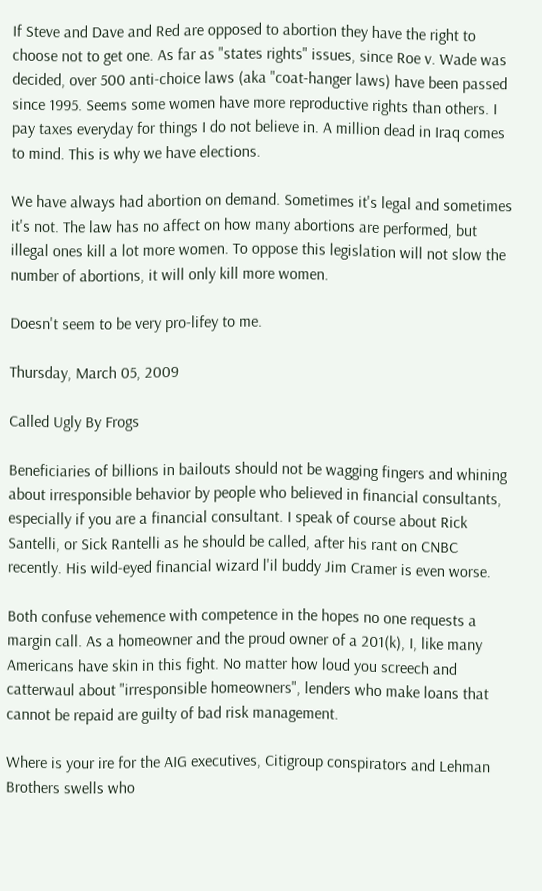If Steve and Dave and Red are opposed to abortion they have the right to choose not to get one. As far as "states rights" issues, since Roe v. Wade was decided, over 500 anti-choice laws (aka "coat-hanger laws) have been passed since 1995. Seems some women have more reproductive rights than others. I pay taxes everyday for things I do not believe in. A million dead in Iraq comes to mind. This is why we have elections.

We have always had abortion on demand. Sometimes it's legal and sometimes it's not. The law has no affect on how many abortions are performed, but illegal ones kill a lot more women. To oppose this legislation will not slow the number of abortions, it will only kill more women.

Doesn't seem to be very pro-lifey to me.

Thursday, March 05, 2009

Called Ugly By Frogs

Beneficiaries of billions in bailouts should not be wagging fingers and whining about irresponsible behavior by people who believed in financial consultants, especially if you are a financial consultant. I speak of course about Rick Santelli, or Sick Rantelli as he should be called, after his rant on CNBC recently. His wild-eyed financial wizard l'il buddy Jim Cramer is even worse.

Both confuse vehemence with competence in the hopes no one requests a margin call. As a homeowner and the proud owner of a 201(k), I, like many Americans have skin in this fight. No matter how loud you screech and catterwaul about "irresponsible homeowners", lenders who make loans that cannot be repaid are guilty of bad risk management.

Where is your ire for the AIG executives, Citigroup conspirators and Lehman Brothers swells who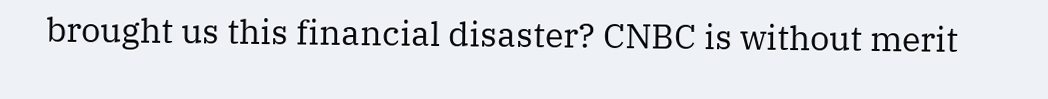brought us this financial disaster? CNBC is without merit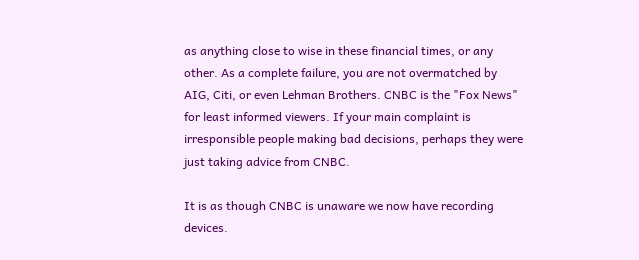as anything close to wise in these financial times, or any other. As a complete failure, you are not overmatched by AIG, Citi, or even Lehman Brothers. CNBC is the "Fox News" for least informed viewers. If your main complaint is irresponsible people making bad decisions, perhaps they were just taking advice from CNBC.

It is as though CNBC is unaware we now have recording devices.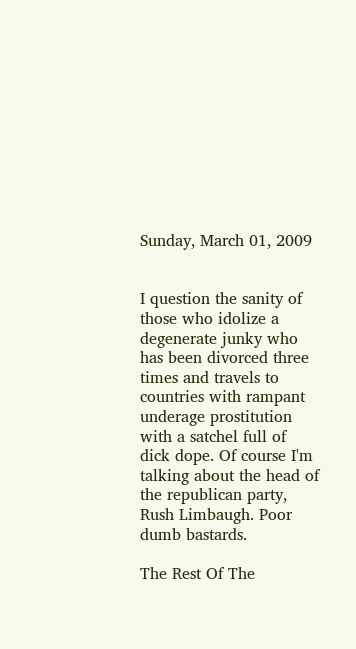Sunday, March 01, 2009


I question the sanity of those who idolize a degenerate junky who has been divorced three times and travels to countries with rampant underage prostitution with a satchel full of dick dope. Of course I'm talking about the head of the republican party, Rush Limbaugh. Poor dumb bastards.

The Rest Of The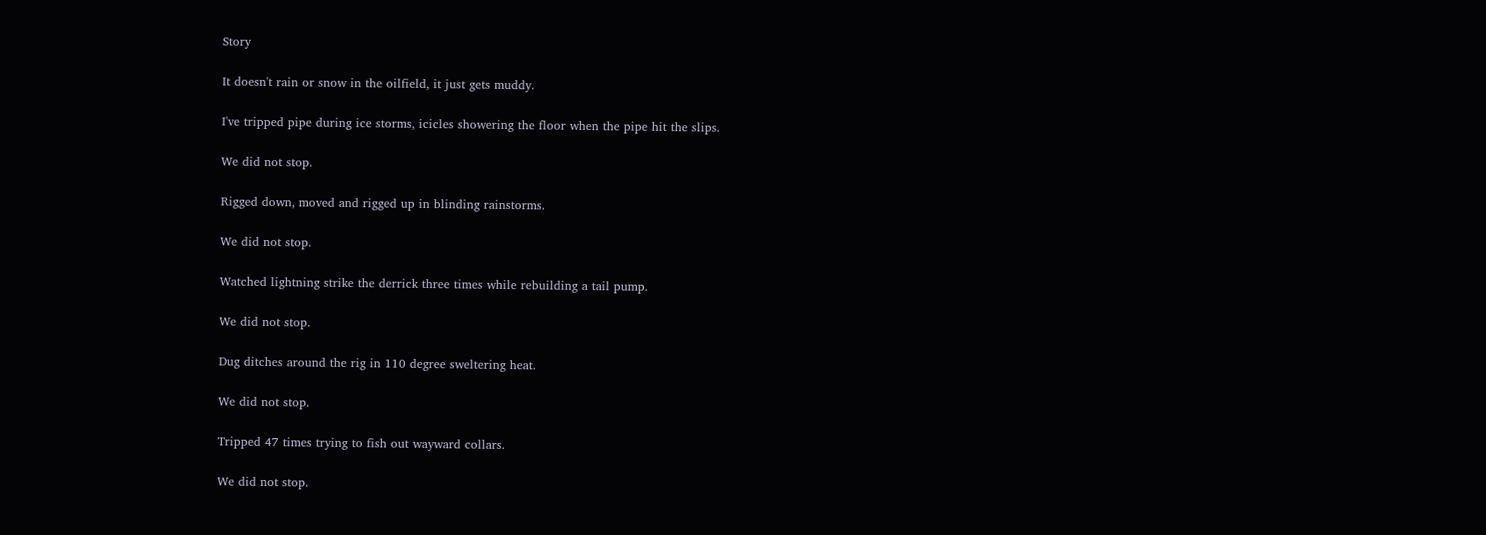Story

It doesn't rain or snow in the oilfield, it just gets muddy.

I've tripped pipe during ice storms, icicles showering the floor when the pipe hit the slips.

We did not stop.

Rigged down, moved and rigged up in blinding rainstorms.

We did not stop.

Watched lightning strike the derrick three times while rebuilding a tail pump.

We did not stop.

Dug ditches around the rig in 110 degree sweltering heat.

We did not stop.

Tripped 47 times trying to fish out wayward collars.

We did not stop.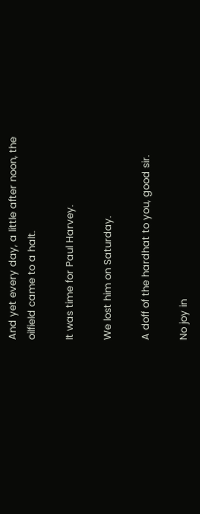And yet every day, a little after noon, the oilfield came to a halt.

It was time for Paul Harvey.

We lost him on Saturday.

A doff of the hardhat to you, good sir.

No joy in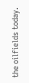the oilfields today.